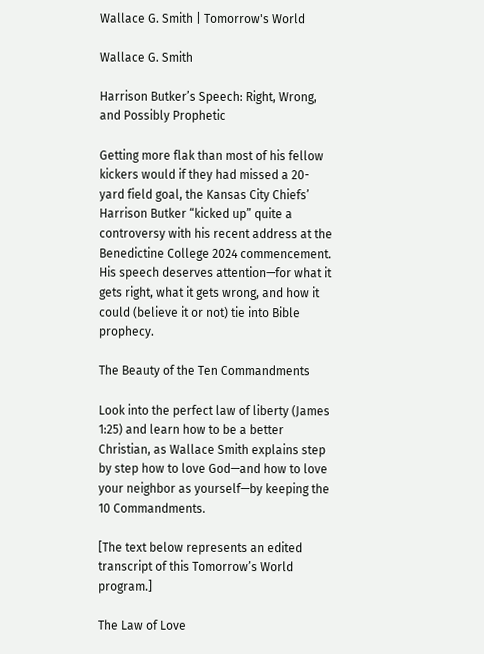Wallace G. Smith | Tomorrow's World

Wallace G. Smith

Harrison Butker’s Speech: Right, Wrong, and Possibly Prophetic

Getting more flak than most of his fellow kickers would if they had missed a 20-yard field goal, the Kansas City Chiefs’ Harrison Butker “kicked up” quite a controversy with his recent address at the Benedictine College 2024 commencement. His speech deserves attention—for what it gets right, what it gets wrong, and how it could (believe it or not) tie into Bible prophecy.

The Beauty of the Ten Commandments

Look into the perfect law of liberty (James 1:25) and learn how to be a better Christian, as Wallace Smith explains step by step how to love God—and how to love your neighbor as yourself—by keeping the 10 Commandments.

[The text below represents an edited transcript of this Tomorrow’s World program.]

The Law of Love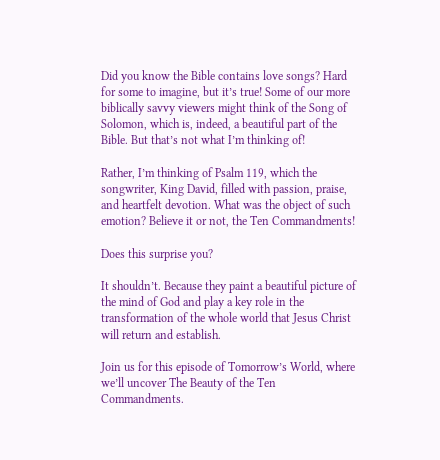Did you know the Bible contains love songs? Hard for some to imagine, but it’s true! Some of our more biblically savvy viewers might think of the Song of Solomon, which is, indeed, a beautiful part of the Bible. But that’s not what I’m thinking of!

Rather, I’m thinking of Psalm 119, which the songwriter, King David, filled with passion, praise, and heartfelt devotion. What was the object of such emotion? Believe it or not, the Ten Commandments!

Does this surprise you?

It shouldn’t. Because they paint a beautiful picture of the mind of God and play a key role in the transformation of the whole world that Jesus Christ will return and establish.

Join us for this episode of Tomorrow’s World, where we’ll uncover The Beauty of the Ten Commandments.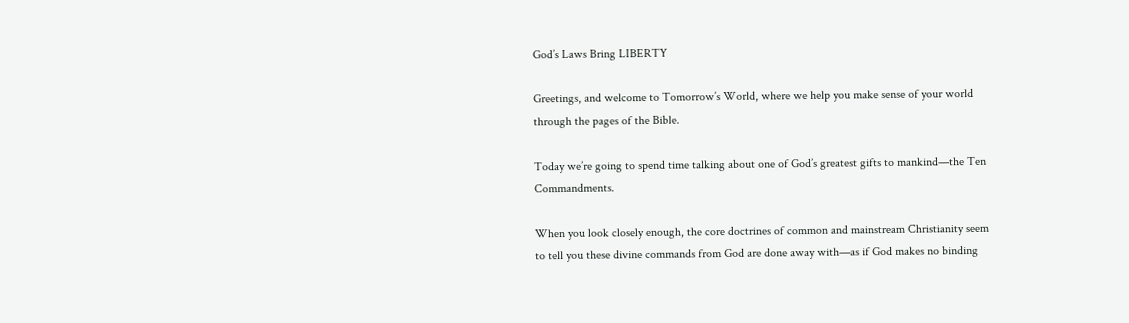God’s Laws Bring LIBERTY

Greetings, and welcome to Tomorrow’s World, where we help you make sense of your world through the pages of the Bible.

Today we’re going to spend time talking about one of God’s greatest gifts to mankind—the Ten Commandments.

When you look closely enough, the core doctrines of common and mainstream Christianity seem to tell you these divine commands from God are done away with—as if God makes no binding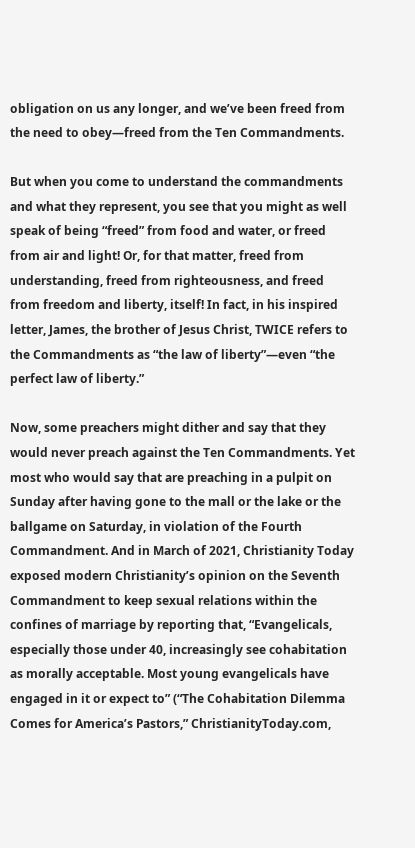obligation on us any longer, and we’ve been freed from the need to obey—freed from the Ten Commandments.

But when you come to understand the commandments and what they represent, you see that you might as well speak of being “freed” from food and water, or freed from air and light! Or, for that matter, freed from understanding, freed from righteousness, and freed from freedom and liberty, itself! In fact, in his inspired letter, James, the brother of Jesus Christ, TWICE refers to the Commandments as “the law of liberty”—even “the perfect law of liberty.”

Now, some preachers might dither and say that they would never preach against the Ten Commandments. Yet most who would say that are preaching in a pulpit on Sunday after having gone to the mall or the lake or the ballgame on Saturday, in violation of the Fourth Commandment. And in March of 2021, Christianity Today exposed modern Christianity’s opinion on the Seventh Commandment to keep sexual relations within the confines of marriage by reporting that, “Evangelicals, especially those under 40, increasingly see cohabitation as morally acceptable. Most young evangelicals have engaged in it or expect to” (“The Cohabitation Dilemma Comes for America’s Pastors,” ChristianityToday.com,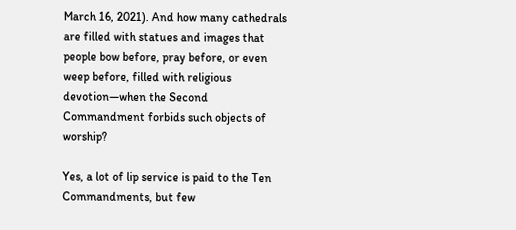March 16, 2021). And how many cathedrals are filled with statues and images that people bow before, pray before, or even weep before, filled with religious devotion—when the Second Commandment forbids such objects of worship?

Yes, a lot of lip service is paid to the Ten Commandments, but few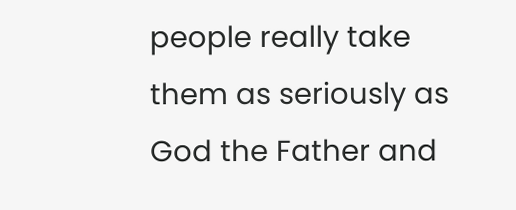people really take them as seriously as God the Father and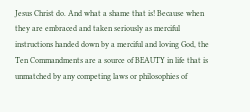Jesus Christ do. And what a shame that is! Because when they are embraced and taken seriously as merciful instructions handed down by a merciful and loving God, the Ten Commandments are a source of BEAUTY in life that is unmatched by any competing laws or philosophies of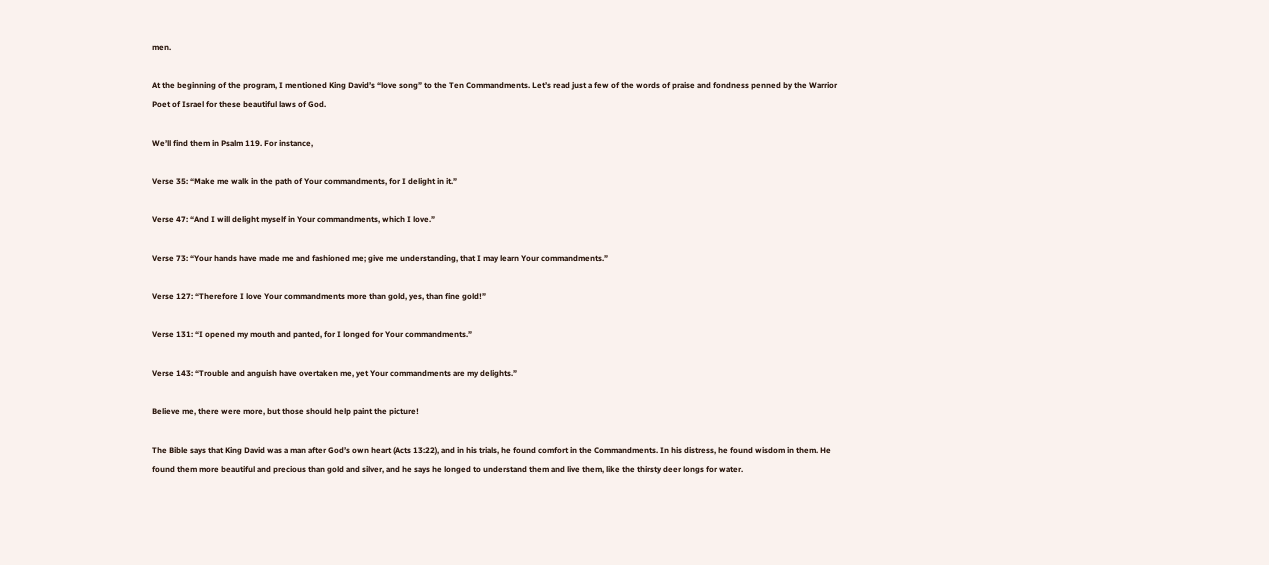men.

At the beginning of the program, I mentioned King David’s “love song” to the Ten Commandments. Let’s read just a few of the words of praise and fondness penned by the Warrior Poet of Israel for these beautiful laws of God.

We’ll find them in Psalm 119. For instance,

Verse 35: “Make me walk in the path of Your commandments, for I delight in it.”

Verse 47: “And I will delight myself in Your commandments, which I love.”

Verse 73: “Your hands have made me and fashioned me; give me understanding, that I may learn Your commandments.”

Verse 127: “Therefore I love Your commandments more than gold, yes, than fine gold!”

Verse 131: “I opened my mouth and panted, for I longed for Your commandments.”

Verse 143: “Trouble and anguish have overtaken me, yet Your commandments are my delights.”

Believe me, there were more, but those should help paint the picture!

The Bible says that King David was a man after God’s own heart (Acts 13:22), and in his trials, he found comfort in the Commandments. In his distress, he found wisdom in them. He found them more beautiful and precious than gold and silver, and he says he longed to understand them and live them, like the thirsty deer longs for water.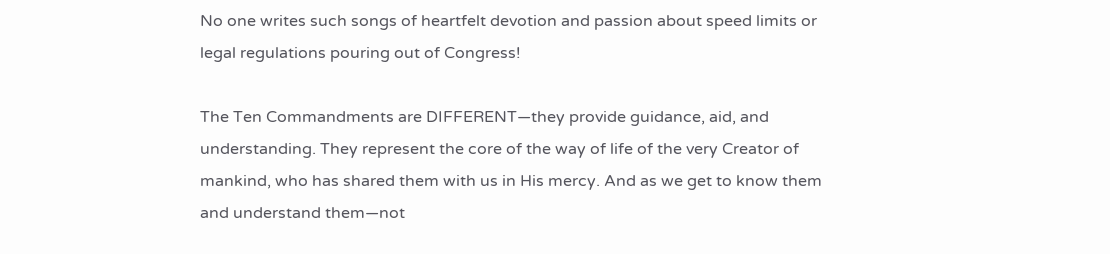No one writes such songs of heartfelt devotion and passion about speed limits or legal regulations pouring out of Congress!

The Ten Commandments are DIFFERENT—they provide guidance, aid, and understanding. They represent the core of the way of life of the very Creator of mankind, who has shared them with us in His mercy. And as we get to know them and understand them—not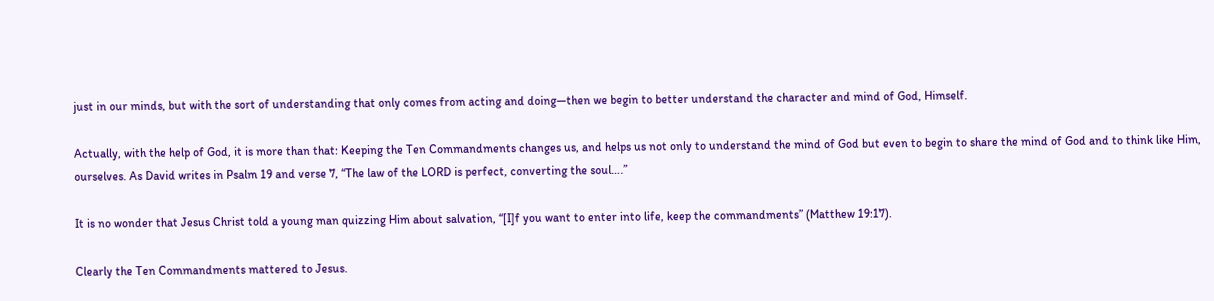just in our minds, but with the sort of understanding that only comes from acting and doing—then we begin to better understand the character and mind of God, Himself.

Actually, with the help of God, it is more than that: Keeping the Ten Commandments changes us, and helps us not only to understand the mind of God but even to begin to share the mind of God and to think like Him, ourselves. As David writes in Psalm 19 and verse 7, “The law of the LORD is perfect, converting the soul….”

It is no wonder that Jesus Christ told a young man quizzing Him about salvation, “[I]f you want to enter into life, keep the commandments” (Matthew 19:17).

Clearly the Ten Commandments mattered to Jesus.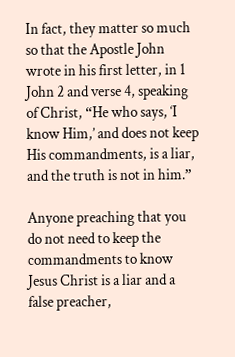In fact, they matter so much so that the Apostle John wrote in his first letter, in 1 John 2 and verse 4, speaking of Christ, “He who says, ‘I know Him,’ and does not keep His commandments, is a liar, and the truth is not in him.”

Anyone preaching that you do not need to keep the commandments to know Jesus Christ is a liar and a false preacher,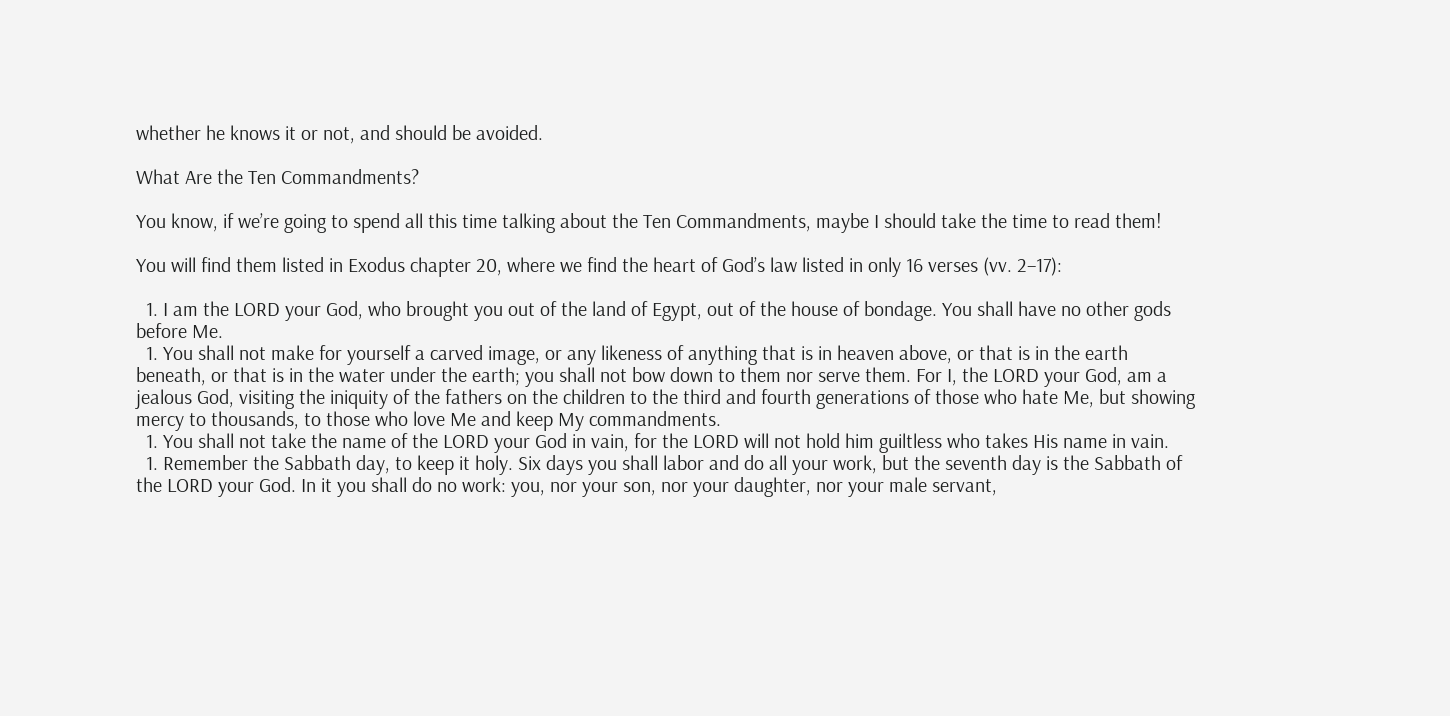whether he knows it or not, and should be avoided.

What Are the Ten Commandments?

You know, if we’re going to spend all this time talking about the Ten Commandments, maybe I should take the time to read them!

You will find them listed in Exodus chapter 20, where we find the heart of God’s law listed in only 16 verses (vv. 2–17):

  1. I am the LORD your God, who brought you out of the land of Egypt, out of the house of bondage. You shall have no other gods before Me.
  1. You shall not make for yourself a carved image, or any likeness of anything that is in heaven above, or that is in the earth beneath, or that is in the water under the earth; you shall not bow down to them nor serve them. For I, the LORD your God, am a jealous God, visiting the iniquity of the fathers on the children to the third and fourth generations of those who hate Me, but showing mercy to thousands, to those who love Me and keep My commandments.
  1. You shall not take the name of the LORD your God in vain, for the LORD will not hold him guiltless who takes His name in vain.
  1. Remember the Sabbath day, to keep it holy. Six days you shall labor and do all your work, but the seventh day is the Sabbath of the LORD your God. In it you shall do no work: you, nor your son, nor your daughter, nor your male servant,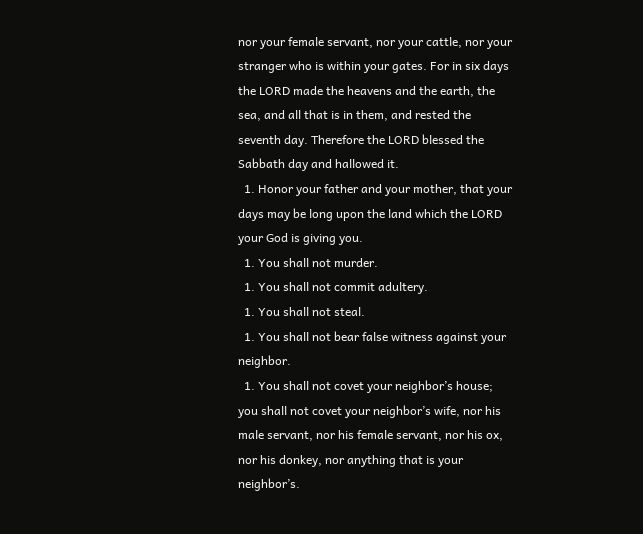nor your female servant, nor your cattle, nor your stranger who is within your gates. For in six days the LORD made the heavens and the earth, the sea, and all that is in them, and rested the seventh day. Therefore the LORD blessed the Sabbath day and hallowed it.
  1. Honor your father and your mother, that your days may be long upon the land which the LORD your God is giving you.
  1. You shall not murder.
  1. You shall not commit adultery.
  1. You shall not steal.
  1. You shall not bear false witness against your neighbor.
  1. You shall not covet your neighbor’s house; you shall not covet your neighbor’s wife, nor his male servant, nor his female servant, nor his ox, nor his donkey, nor anything that is your neighbor’s.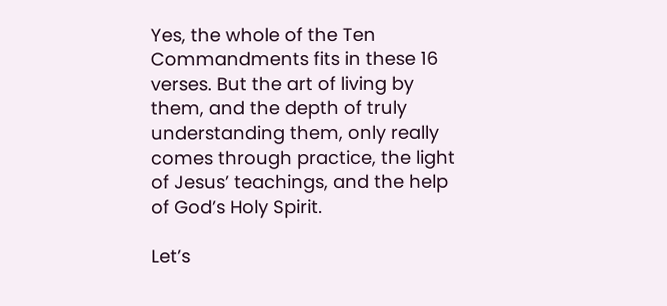Yes, the whole of the Ten Commandments fits in these 16 verses. But the art of living by them, and the depth of truly understanding them, only really comes through practice, the light of Jesus’ teachings, and the help of God’s Holy Spirit.

Let’s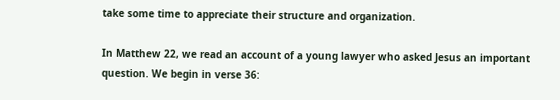take some time to appreciate their structure and organization.

In Matthew 22, we read an account of a young lawyer who asked Jesus an important question. We begin in verse 36: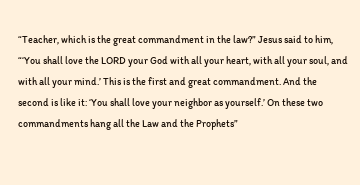“Teacher, which is the great commandment in the law?” Jesus said to him, “‘You shall love the LORD your God with all your heart, with all your soul, and with all your mind.’ This is the first and great commandment. And the second is like it: ‘You shall love your neighbor as yourself.’ On these two commandments hang all the Law and the Prophets”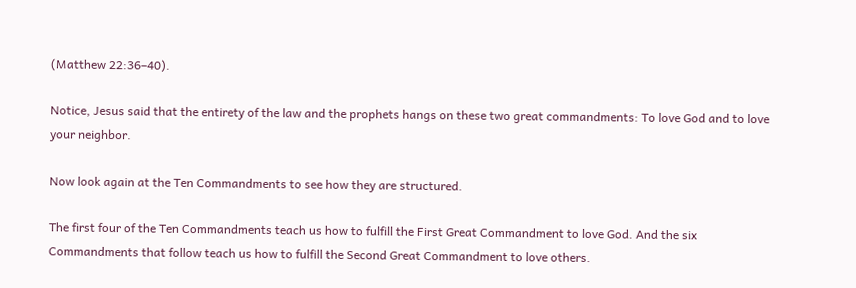(Matthew 22:36–40).

Notice, Jesus said that the entirety of the law and the prophets hangs on these two great commandments: To love God and to love your neighbor.

Now look again at the Ten Commandments to see how they are structured.

The first four of the Ten Commandments teach us how to fulfill the First Great Commandment to love God. And the six Commandments that follow teach us how to fulfill the Second Great Commandment to love others.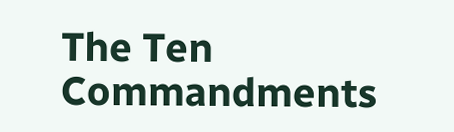The Ten Commandments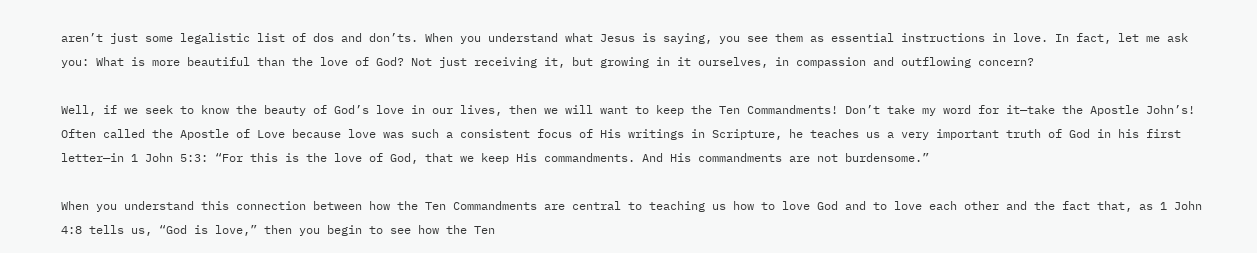aren’t just some legalistic list of dos and don’ts. When you understand what Jesus is saying, you see them as essential instructions in love. In fact, let me ask you: What is more beautiful than the love of God? Not just receiving it, but growing in it ourselves, in compassion and outflowing concern?

Well, if we seek to know the beauty of God’s love in our lives, then we will want to keep the Ten Commandments! Don’t take my word for it—take the Apostle John’s! Often called the Apostle of Love because love was such a consistent focus of His writings in Scripture, he teaches us a very important truth of God in his first letter—in 1 John 5:3: “For this is the love of God, that we keep His commandments. And His commandments are not burdensome.”

When you understand this connection between how the Ten Commandments are central to teaching us how to love God and to love each other and the fact that, as 1 John 4:8 tells us, “God is love,” then you begin to see how the Ten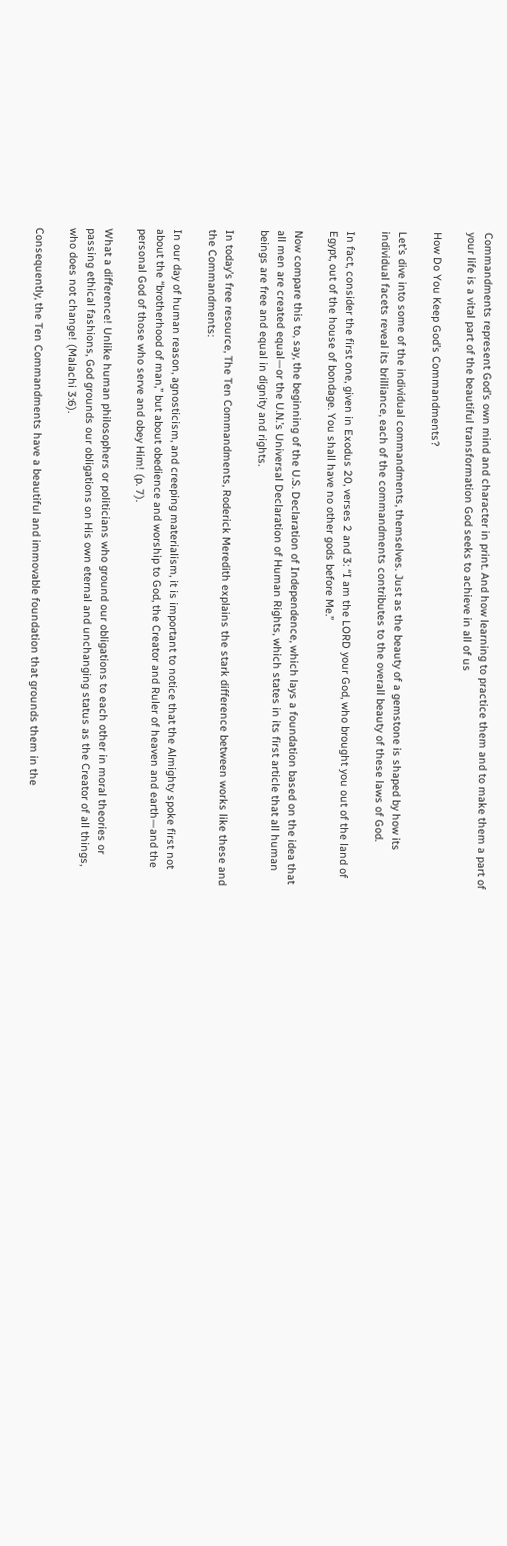Commandments represent God’s own mind and character in print. And how learning to practice them and to make them a part of your life is a vital part of the beautiful transformation God seeks to achieve in all of us

How Do You Keep God’s Commandments?

Let’s dive into some of the individual commandments, themselves. Just as the beauty of a gemstone is shaped by how its individual facets reveal its brilliance, each of the commandments contributes to the overall beauty of these laws of God.

In fact, consider the first one, given in Exodus 20, verses 2 and 3: “I am the LORD your God, who brought you out of the land of Egypt, out of the house of bondage. You shall have no other gods before Me.”

Now compare this to, say, the beginning of the U.S. Declaration of Independence, which lays a foundation based on the idea that all men are created equal—or the U.N.’s Universal Declaration of Human Rights, which states in its first article that all human beings are free and equal in dignity and rights.

In today’s free resource, The Ten Commandments, Roderick Meredith explains the stark difference between works like these and the Commandments:

In our day of human reason, agnosticism, and creeping materialism, it is important to notice that the Almighty spoke first not about the “brotherhood of man,” but about obedience and worship to God, the Creator and Ruler of heaven and earth—and the personal God of those who serve and obey Him! (p. 7).

What a difference! Unlike human philosophers or politicians who ground our obligations to each other in moral theories or passing ethical fashions, God grounds our obligations on His own eternal and unchanging status as the Creator of all things, who does not change! (Malachi 3:6).

Consequently, the Ten Commandments have a beautiful and immovable foundation that grounds them in the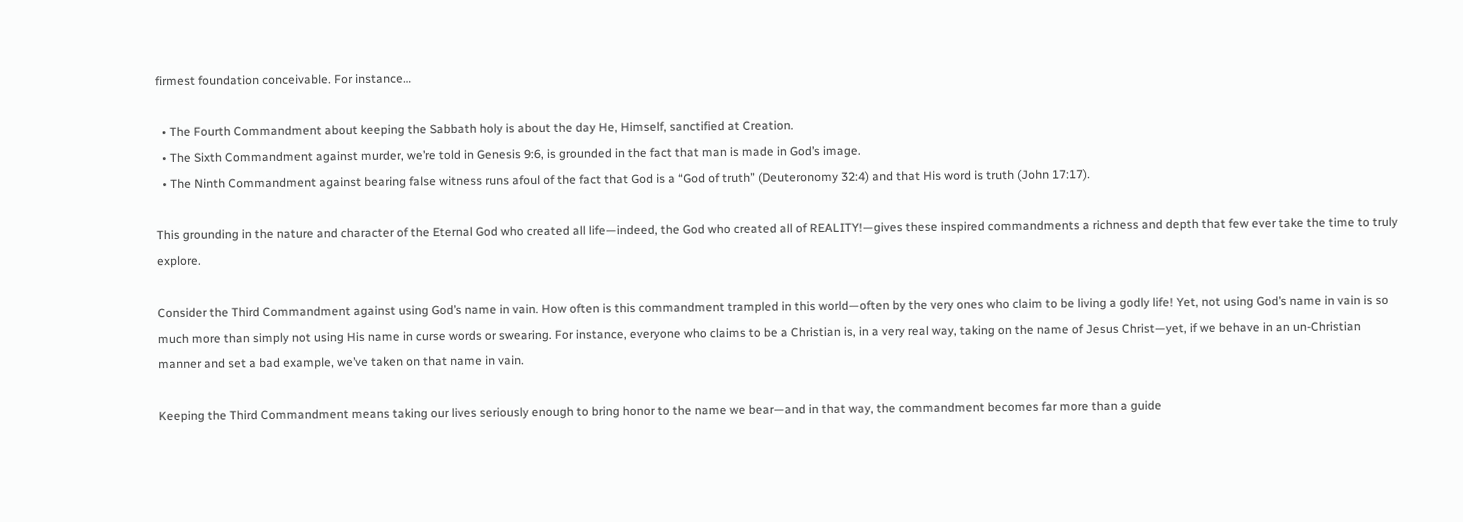firmest foundation conceivable. For instance…

  • The Fourth Commandment about keeping the Sabbath holy is about the day He, Himself, sanctified at Creation.
  • The Sixth Commandment against murder, we’re told in Genesis 9:6, is grounded in the fact that man is made in God’s image.
  • The Ninth Commandment against bearing false witness runs afoul of the fact that God is a “God of truth” (Deuteronomy 32:4) and that His word is truth (John 17:17).

This grounding in the nature and character of the Eternal God who created all life—indeed, the God who created all of REALITY!—gives these inspired commandments a richness and depth that few ever take the time to truly explore.

Consider the Third Commandment against using God’s name in vain. How often is this commandment trampled in this world—often by the very ones who claim to be living a godly life! Yet, not using God’s name in vain is so much more than simply not using His name in curse words or swearing. For instance, everyone who claims to be a Christian is, in a very real way, taking on the name of Jesus Christ—yet, if we behave in an un-Christian manner and set a bad example, we’ve taken on that name in vain.

Keeping the Third Commandment means taking our lives seriously enough to bring honor to the name we bear—and in that way, the commandment becomes far more than a guide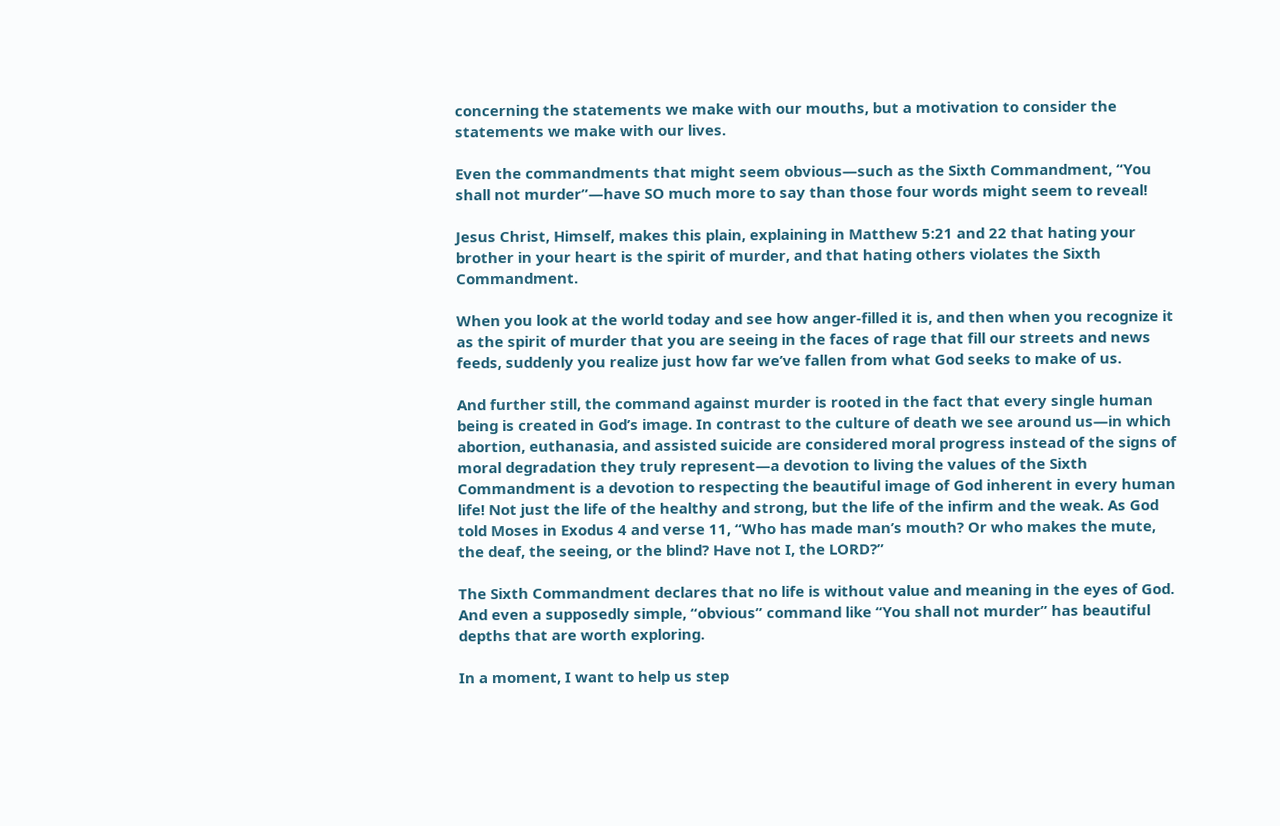concerning the statements we make with our mouths, but a motivation to consider the statements we make with our lives.

Even the commandments that might seem obvious—such as the Sixth Commandment, “You shall not murder”—have SO much more to say than those four words might seem to reveal!

Jesus Christ, Himself, makes this plain, explaining in Matthew 5:21 and 22 that hating your brother in your heart is the spirit of murder, and that hating others violates the Sixth Commandment.

When you look at the world today and see how anger-filled it is, and then when you recognize it as the spirit of murder that you are seeing in the faces of rage that fill our streets and news feeds, suddenly you realize just how far we’ve fallen from what God seeks to make of us.

And further still, the command against murder is rooted in the fact that every single human being is created in God’s image. In contrast to the culture of death we see around us—in which abortion, euthanasia, and assisted suicide are considered moral progress instead of the signs of moral degradation they truly represent—a devotion to living the values of the Sixth Commandment is a devotion to respecting the beautiful image of God inherent in every human life! Not just the life of the healthy and strong, but the life of the infirm and the weak. As God told Moses in Exodus 4 and verse 11, “Who has made man’s mouth? Or who makes the mute, the deaf, the seeing, or the blind? Have not I, the LORD?”

The Sixth Commandment declares that no life is without value and meaning in the eyes of God. And even a supposedly simple, “obvious” command like “You shall not murder” has beautiful depths that are worth exploring.

In a moment, I want to help us step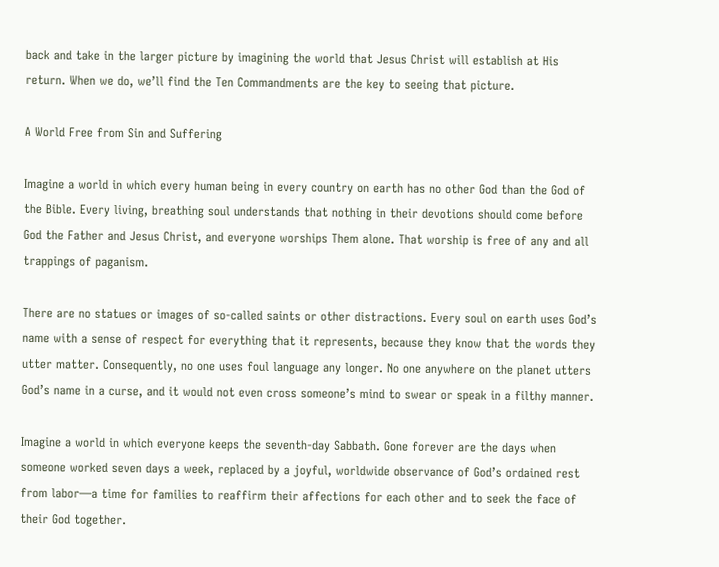back and take in the larger picture by imagining the world that Jesus Christ will establish at His return. When we do, we’ll find the Ten Commandments are the key to seeing that picture.

A World Free from Sin and Suffering

Imagine a world in which every human being in every country on earth has no other God than the God of the Bible. Every living, breathing soul understands that nothing in their devotions should come before God the Father and Jesus Christ, and everyone worships Them alone. That worship is free of any and all trappings of paganism.

There are no statues or images of so-called saints or other distractions. Every soul on earth uses God’s name with a sense of respect for everything that it represents, because they know that the words they utter matter. Consequently, no one uses foul language any longer. No one anywhere on the planet utters God’s name in a curse, and it would not even cross someone’s mind to swear or speak in a filthy manner.

Imagine a world in which everyone keeps the seventh-day Sabbath. Gone forever are the days when someone worked seven days a week, replaced by a joyful, worldwide observance of God’s ordained rest from labor—a time for families to reaffirm their affections for each other and to seek the face of their God together.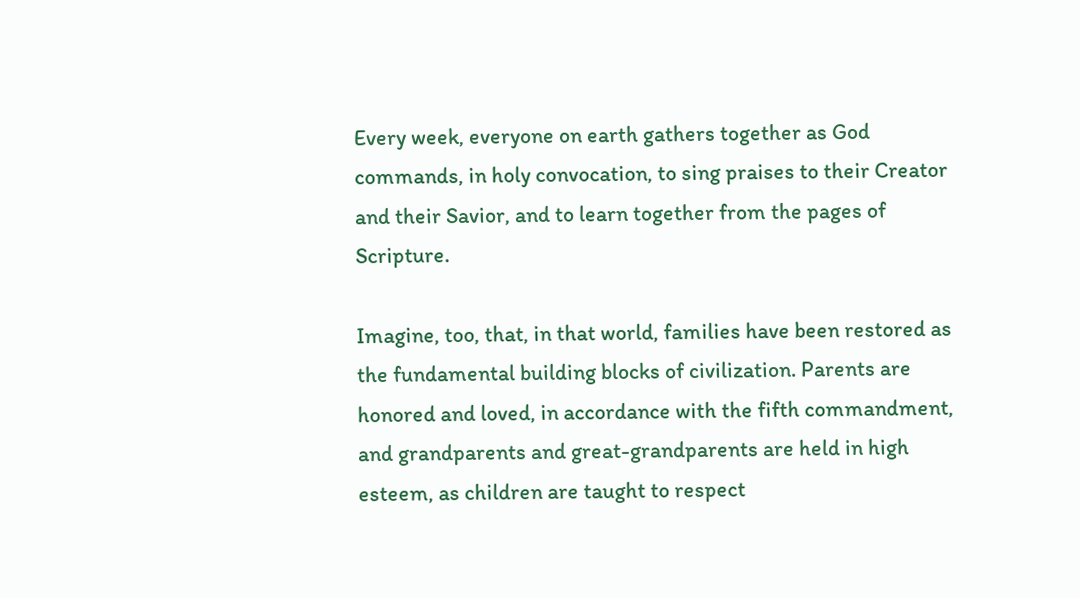Every week, everyone on earth gathers together as God commands, in holy convocation, to sing praises to their Creator and their Savior, and to learn together from the pages of Scripture.

Imagine, too, that, in that world, families have been restored as the fundamental building blocks of civilization. Parents are honored and loved, in accordance with the fifth commandment, and grandparents and great-grandparents are held in high esteem, as children are taught to respect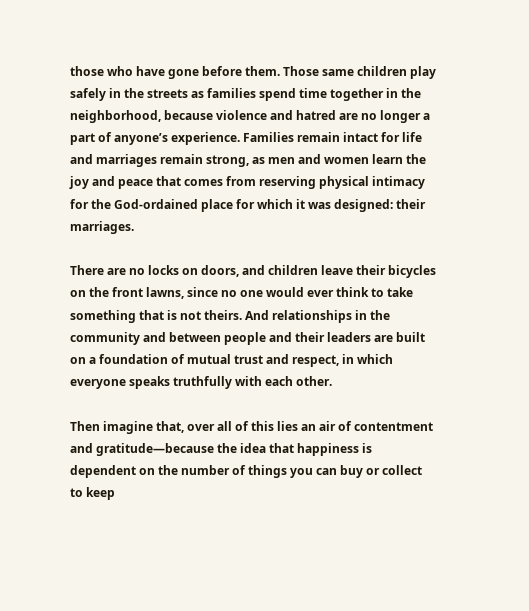those who have gone before them. Those same children play safely in the streets as families spend time together in the neighborhood, because violence and hatred are no longer a part of anyone’s experience. Families remain intact for life and marriages remain strong, as men and women learn the joy and peace that comes from reserving physical intimacy for the God-ordained place for which it was designed: their marriages.

There are no locks on doors, and children leave their bicycles on the front lawns, since no one would ever think to take something that is not theirs. And relationships in the community and between people and their leaders are built on a foundation of mutual trust and respect, in which everyone speaks truthfully with each other.

Then imagine that, over all of this lies an air of contentment and gratitude—because the idea that happiness is dependent on the number of things you can buy or collect to keep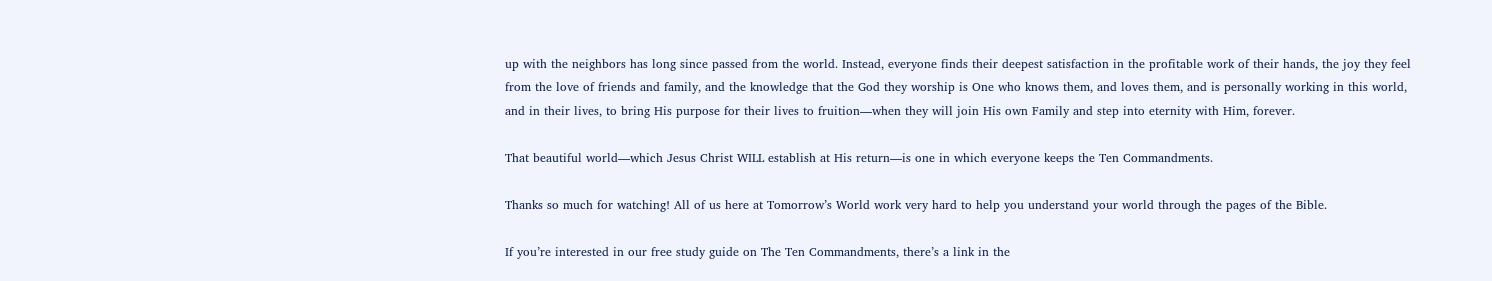up with the neighbors has long since passed from the world. Instead, everyone finds their deepest satisfaction in the profitable work of their hands, the joy they feel from the love of friends and family, and the knowledge that the God they worship is One who knows them, and loves them, and is personally working in this world, and in their lives, to bring His purpose for their lives to fruition—when they will join His own Family and step into eternity with Him, forever.

That beautiful world—which Jesus Christ WILL establish at His return—is one in which everyone keeps the Ten Commandments.

Thanks so much for watching! All of us here at Tomorrow’s World work very hard to help you understand your world through the pages of the Bible.

If you’re interested in our free study guide on The Ten Commandments, there’s a link in the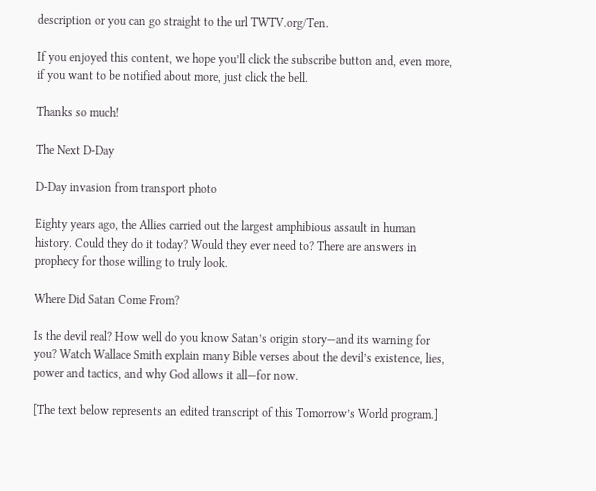description or you can go straight to the url TWTV.org/Ten.

If you enjoyed this content, we hope you’ll click the subscribe button and, even more, if you want to be notified about more, just click the bell.

Thanks so much!

The Next D-Day

D-Day invasion from transport photo

Eighty years ago, the Allies carried out the largest amphibious assault in human history. Could they do it today? Would they ever need to? There are answers in prophecy for those willing to truly look.

Where Did Satan Come From?

Is the devil real? How well do you know Satan’s origin story—and its warning for you? Watch Wallace Smith explain many Bible verses about the devil’s existence, lies, power and tactics, and why God allows it all—for now.

[The text below represents an edited transcript of this Tomorrow’s World program.]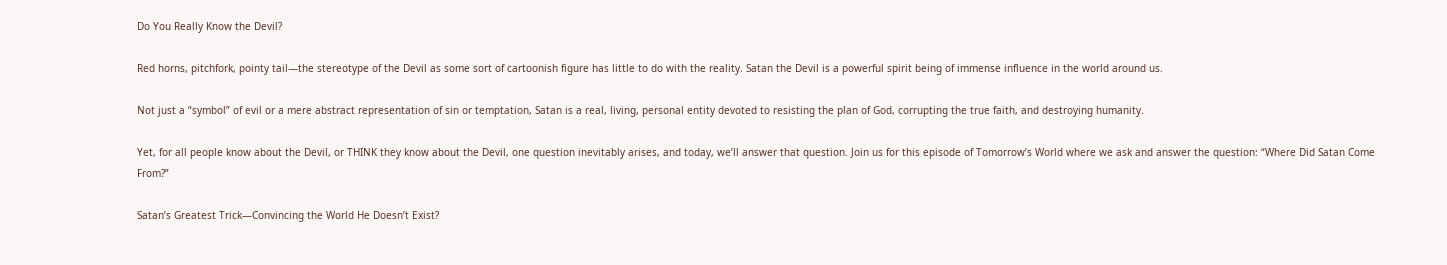Do You Really Know the Devil?

Red horns, pitchfork, pointy tail—the stereotype of the Devil as some sort of cartoonish figure has little to do with the reality. Satan the Devil is a powerful spirit being of immense influence in the world around us.

Not just a “symbol” of evil or a mere abstract representation of sin or temptation, Satan is a real, living, personal entity devoted to resisting the plan of God, corrupting the true faith, and destroying humanity.

Yet, for all people know about the Devil, or THINK they know about the Devil, one question inevitably arises, and today, we’ll answer that question. Join us for this episode of Tomorrow’s World where we ask and answer the question: “Where Did Satan Come From?”

Satan’s Greatest Trick—Convincing the World He Doesn’t Exist?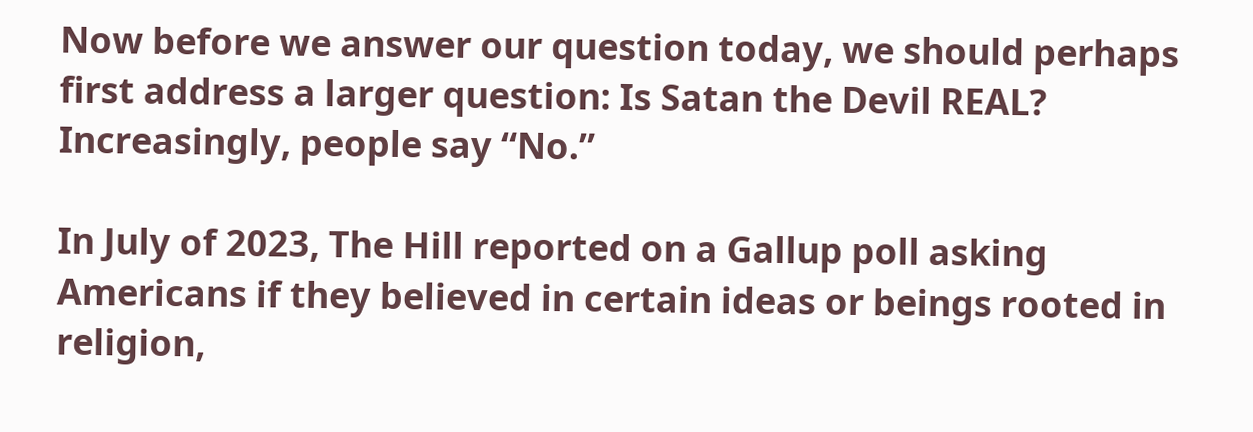Now before we answer our question today, we should perhaps first address a larger question: Is Satan the Devil REAL? Increasingly, people say “No.”

In July of 2023, The Hill reported on a Gallup poll asking Americans if they believed in certain ideas or beings rooted in religion,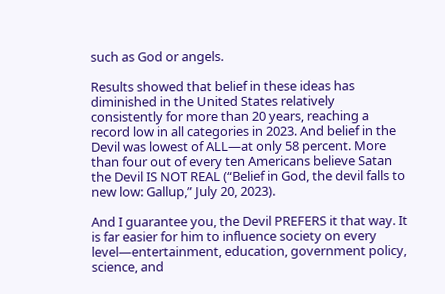such as God or angels.

Results showed that belief in these ideas has diminished in the United States relatively consistently for more than 20 years, reaching a record low in all categories in 2023. And belief in the Devil was lowest of ALL—at only 58 percent. More than four out of every ten Americans believe Satan the Devil IS NOT REAL (“Belief in God, the devil falls to new low: Gallup,” July 20, 2023).

And I guarantee you, the Devil PREFERS it that way. It is far easier for him to influence society on every level—entertainment, education, government policy, science, and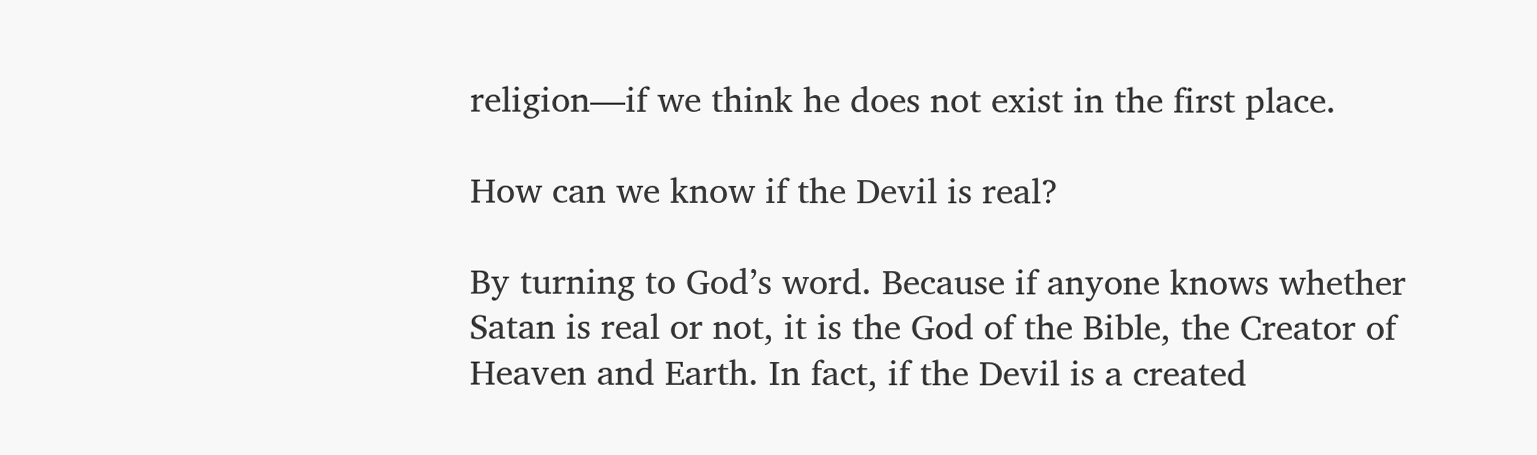religion—if we think he does not exist in the first place.

How can we know if the Devil is real?

By turning to God’s word. Because if anyone knows whether Satan is real or not, it is the God of the Bible, the Creator of Heaven and Earth. In fact, if the Devil is a created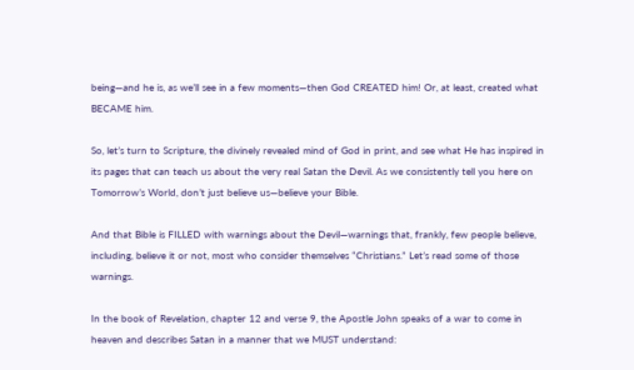being—and he is, as we’ll see in a few moments—then God CREATED him! Or, at least, created what BECAME him.

So, let’s turn to Scripture, the divinely revealed mind of God in print, and see what He has inspired in its pages that can teach us about the very real Satan the Devil. As we consistently tell you here on Tomorrow’s World, don’t just believe us—believe your Bible.

And that Bible is FILLED with warnings about the Devil—warnings that, frankly, few people believe, including, believe it or not, most who consider themselves “Christians.” Let’s read some of those warnings.

In the book of Revelation, chapter 12 and verse 9, the Apostle John speaks of a war to come in heaven and describes Satan in a manner that we MUST understand: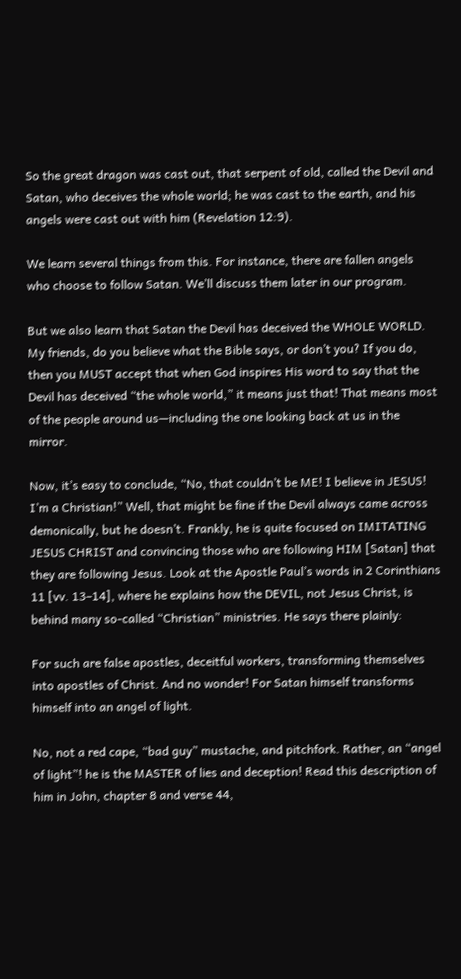So the great dragon was cast out, that serpent of old, called the Devil and Satan, who deceives the whole world; he was cast to the earth, and his angels were cast out with him (Revelation 12:9).

We learn several things from this. For instance, there are fallen angels who choose to follow Satan. We’ll discuss them later in our program.

But we also learn that Satan the Devil has deceived the WHOLE WORLD. My friends, do you believe what the Bible says, or don’t you? If you do, then you MUST accept that when God inspires His word to say that the Devil has deceived “the whole world,” it means just that! That means most of the people around us—including the one looking back at us in the mirror.

Now, it’s easy to conclude, “No, that couldn’t be ME! I believe in JESUS! I’m a Christian!” Well, that might be fine if the Devil always came across demonically, but he doesn’t. Frankly, he is quite focused on IMITATING JESUS CHRIST and convincing those who are following HIM [Satan] that they are following Jesus. Look at the Apostle Paul’s words in 2 Corinthians 11 [vv. 13–14], where he explains how the DEVIL, not Jesus Christ, is behind many so-called “Christian” ministries. He says there plainly:

For such are false apostles, deceitful workers, transforming themselves into apostles of Christ. And no wonder! For Satan himself transforms himself into an angel of light.

No, not a red cape, “bad guy” mustache, and pitchfork. Rather, an “angel of light”! he is the MASTER of lies and deception! Read this description of him in John, chapter 8 and verse 44,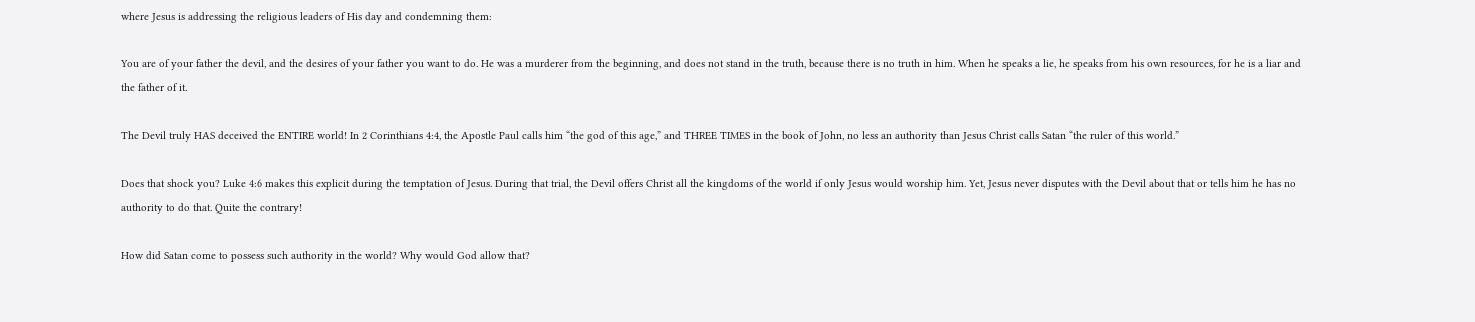where Jesus is addressing the religious leaders of His day and condemning them:

You are of your father the devil, and the desires of your father you want to do. He was a murderer from the beginning, and does not stand in the truth, because there is no truth in him. When he speaks a lie, he speaks from his own resources, for he is a liar and the father of it.

The Devil truly HAS deceived the ENTIRE world! In 2 Corinthians 4:4, the Apostle Paul calls him “the god of this age,” and THREE TIMES in the book of John, no less an authority than Jesus Christ calls Satan “the ruler of this world.”

Does that shock you? Luke 4:6 makes this explicit during the temptation of Jesus. During that trial, the Devil offers Christ all the kingdoms of the world if only Jesus would worship him. Yet, Jesus never disputes with the Devil about that or tells him he has no authority to do that. Quite the contrary!

How did Satan come to possess such authority in the world? Why would God allow that?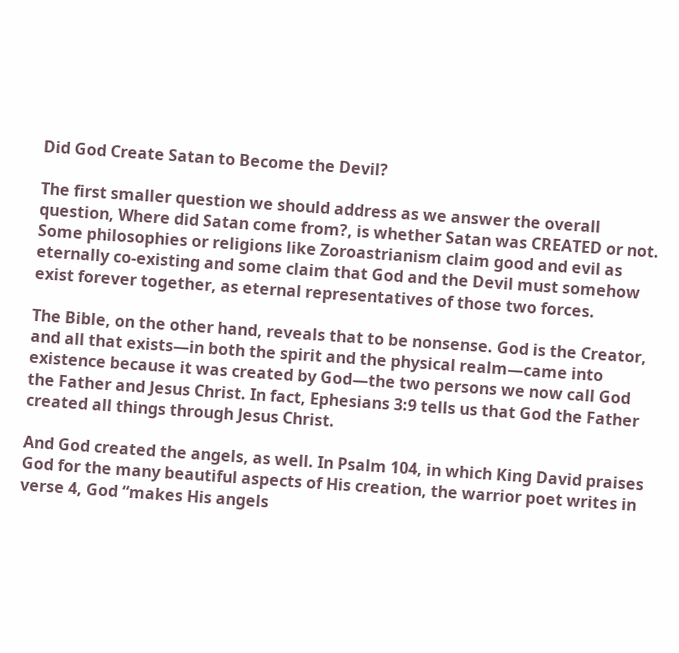Did God Create Satan to Become the Devil?

The first smaller question we should address as we answer the overall question, Where did Satan come from?, is whether Satan was CREATED or not. Some philosophies or religions like Zoroastrianism claim good and evil as eternally co-existing and some claim that God and the Devil must somehow exist forever together, as eternal representatives of those two forces.

The Bible, on the other hand, reveals that to be nonsense. God is the Creator, and all that exists—in both the spirit and the physical realm—came into existence because it was created by God—the two persons we now call God the Father and Jesus Christ. In fact, Ephesians 3:9 tells us that God the Father created all things through Jesus Christ.

And God created the angels, as well. In Psalm 104, in which King David praises God for the many beautiful aspects of His creation, the warrior poet writes in verse 4, God “makes His angels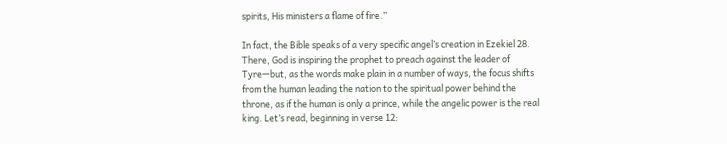spirits, His ministers a flame of fire.”

In fact, the Bible speaks of a very specific angel’s creation in Ezekiel 28. There, God is inspiring the prophet to preach against the leader of Tyre—but, as the words make plain in a number of ways, the focus shifts from the human leading the nation to the spiritual power behind the throne, as if the human is only a prince, while the angelic power is the real king. Let’s read, beginning in verse 12: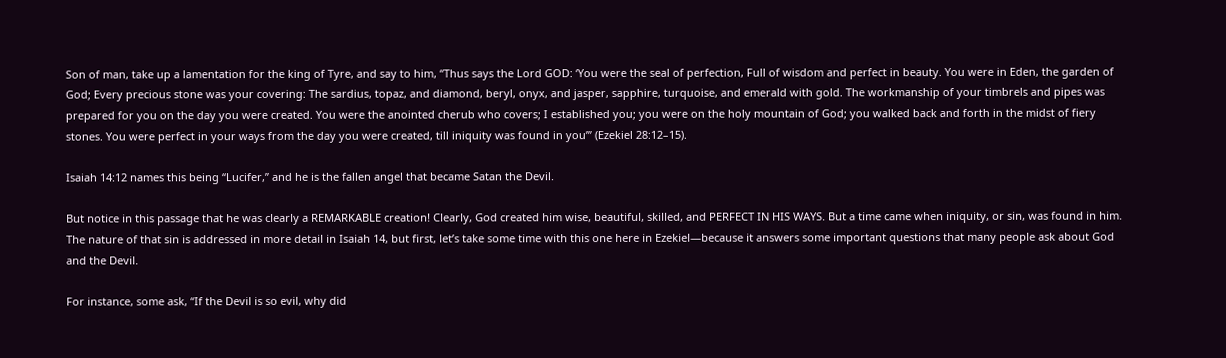Son of man, take up a lamentation for the king of Tyre, and say to him, “Thus says the Lord GOD: ‘You were the seal of perfection, Full of wisdom and perfect in beauty. You were in Eden, the garden of God; Every precious stone was your covering: The sardius, topaz, and diamond, beryl, onyx, and jasper, sapphire, turquoise, and emerald with gold. The workmanship of your timbrels and pipes was prepared for you on the day you were created. You were the anointed cherub who covers; I established you; you were on the holy mountain of God; you walked back and forth in the midst of fiery stones. You were perfect in your ways from the day you were created, till iniquity was found in you’” (Ezekiel 28:12–15).

Isaiah 14:12 names this being “Lucifer,” and he is the fallen angel that became Satan the Devil.

But notice in this passage that he was clearly a REMARKABLE creation! Clearly, God created him wise, beautiful, skilled, and PERFECT IN HIS WAYS. But a time came when iniquity, or sin, was found in him. The nature of that sin is addressed in more detail in Isaiah 14, but first, let’s take some time with this one here in Ezekiel—because it answers some important questions that many people ask about God and the Devil.

For instance, some ask, “If the Devil is so evil, why did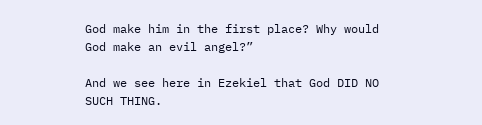God make him in the first place? Why would God make an evil angel?”

And we see here in Ezekiel that God DID NO SUCH THING.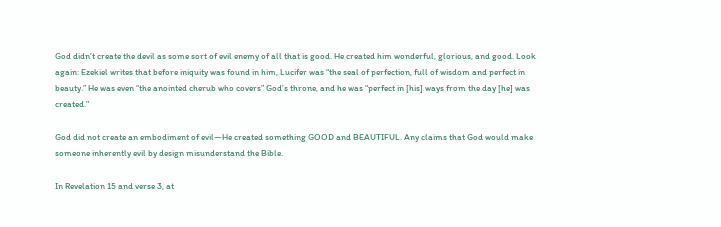God didn’t create the devil as some sort of evil enemy of all that is good. He created him wonderful, glorious, and good. Look again: Ezekiel writes that before iniquity was found in him, Lucifer was “the seal of perfection, full of wisdom and perfect in beauty.” He was even “the anointed cherub who covers” God’s throne, and he was “perfect in [his] ways from the day [he] was created.”

God did not create an embodiment of evil—He created something GOOD and BEAUTIFUL. Any claims that God would make someone inherently evil by design misunderstand the Bible.

In Revelation 15 and verse 3, at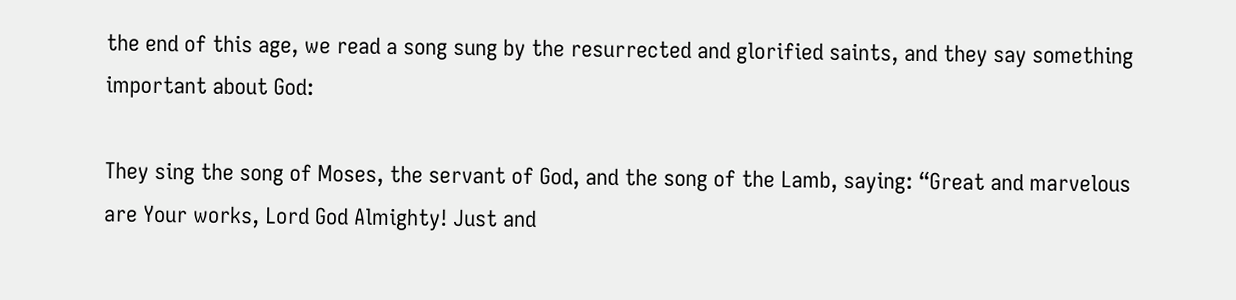the end of this age, we read a song sung by the resurrected and glorified saints, and they say something important about God:

They sing the song of Moses, the servant of God, and the song of the Lamb, saying: “Great and marvelous are Your works, Lord God Almighty! Just and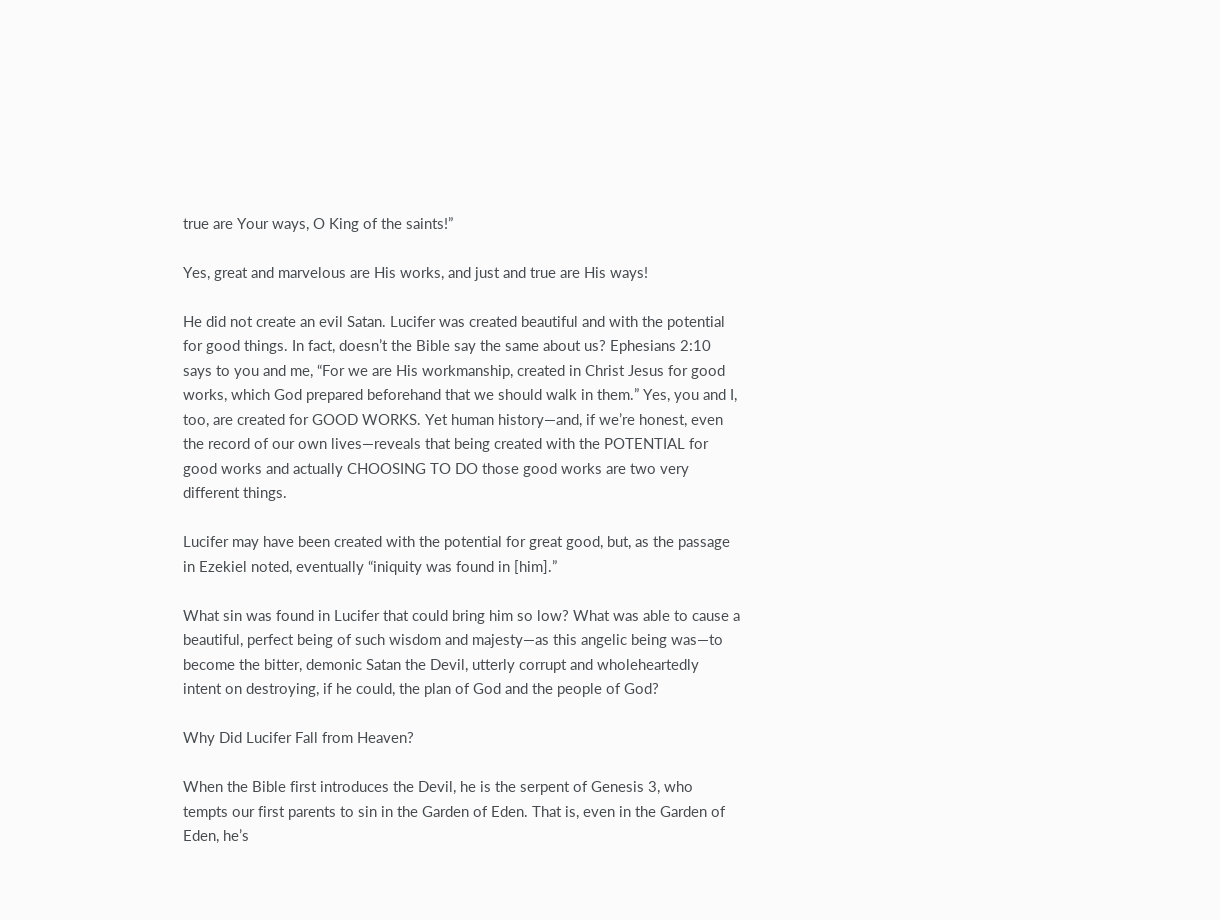true are Your ways, O King of the saints!”

Yes, great and marvelous are His works, and just and true are His ways!

He did not create an evil Satan. Lucifer was created beautiful and with the potential for good things. In fact, doesn’t the Bible say the same about us? Ephesians 2:10 says to you and me, “For we are His workmanship, created in Christ Jesus for good works, which God prepared beforehand that we should walk in them.” Yes, you and I, too, are created for GOOD WORKS. Yet human history—and, if we’re honest, even the record of our own lives—reveals that being created with the POTENTIAL for good works and actually CHOOSING TO DO those good works are two very different things.

Lucifer may have been created with the potential for great good, but, as the passage in Ezekiel noted, eventually “iniquity was found in [him].”

What sin was found in Lucifer that could bring him so low? What was able to cause a beautiful, perfect being of such wisdom and majesty—as this angelic being was—to become the bitter, demonic Satan the Devil, utterly corrupt and wholeheartedly intent on destroying, if he could, the plan of God and the people of God?

Why Did Lucifer Fall from Heaven?

When the Bible first introduces the Devil, he is the serpent of Genesis 3, who tempts our first parents to sin in the Garden of Eden. That is, even in the Garden of Eden, he’s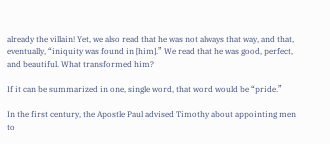already the villain! Yet, we also read that he was not always that way, and that, eventually, “iniquity was found in [him].” We read that he was good, perfect, and beautiful. What transformed him?

If it can be summarized in one, single word, that word would be “pride.”

In the first century, the Apostle Paul advised Timothy about appointing men to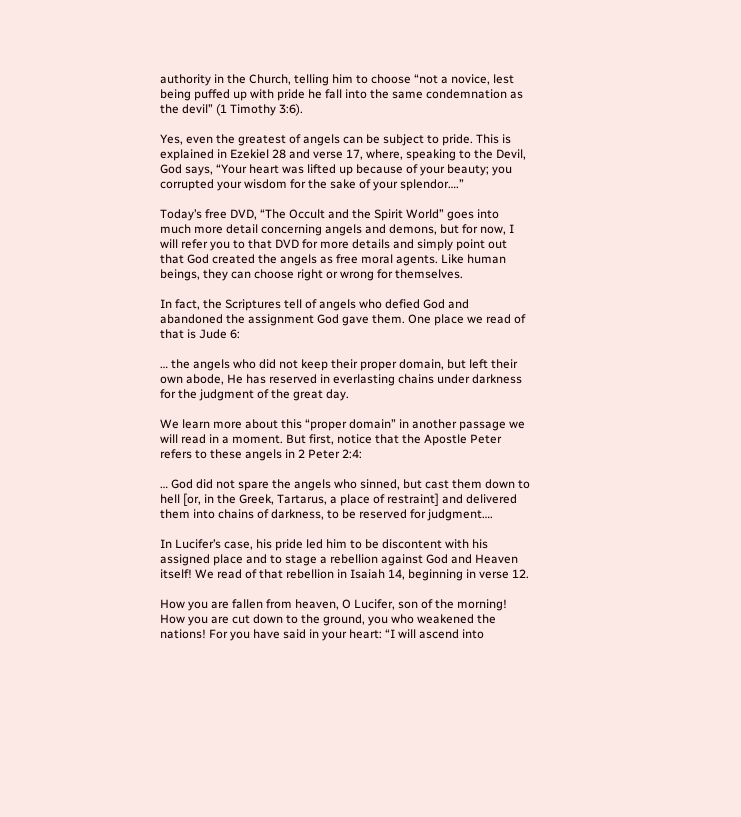authority in the Church, telling him to choose “not a novice, lest being puffed up with pride he fall into the same condemnation as the devil” (1 Timothy 3:6).

Yes, even the greatest of angels can be subject to pride. This is explained in Ezekiel 28 and verse 17, where, speaking to the Devil, God says, “Your heart was lifted up because of your beauty; you corrupted your wisdom for the sake of your splendor….”

Today’s free DVD, “The Occult and the Spirit World” goes into much more detail concerning angels and demons, but for now, I will refer you to that DVD for more details and simply point out that God created the angels as free moral agents. Like human beings, they can choose right or wrong for themselves.

In fact, the Scriptures tell of angels who defied God and abandoned the assignment God gave them. One place we read of that is Jude 6:

… the angels who did not keep their proper domain, but left their own abode, He has reserved in everlasting chains under darkness for the judgment of the great day.

We learn more about this “proper domain” in another passage we will read in a moment. But first, notice that the Apostle Peter refers to these angels in 2 Peter 2:4:

… God did not spare the angels who sinned, but cast them down to hell [or, in the Greek, Tartarus, a place of restraint] and delivered them into chains of darkness, to be reserved for judgment….

In Lucifer’s case, his pride led him to be discontent with his assigned place and to stage a rebellion against God and Heaven itself! We read of that rebellion in Isaiah 14, beginning in verse 12.

How you are fallen from heaven, O Lucifer, son of the morning! How you are cut down to the ground, you who weakened the nations! For you have said in your heart: “I will ascend into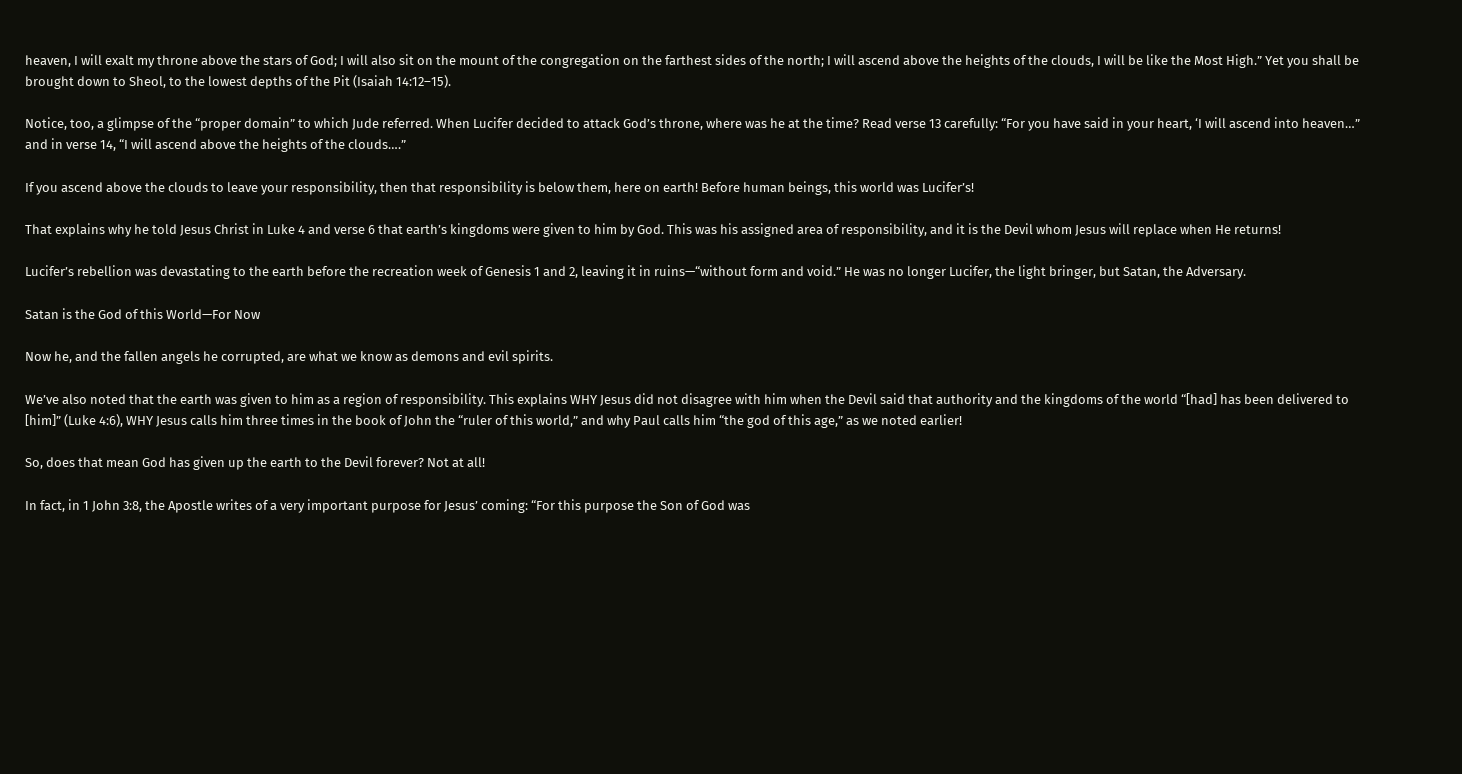heaven, I will exalt my throne above the stars of God; I will also sit on the mount of the congregation on the farthest sides of the north; I will ascend above the heights of the clouds, I will be like the Most High.” Yet you shall be brought down to Sheol, to the lowest depths of the Pit (Isaiah 14:12–15).

Notice, too, a glimpse of the “proper domain” to which Jude referred. When Lucifer decided to attack God’s throne, where was he at the time? Read verse 13 carefully: “For you have said in your heart, ‘I will ascend into heaven…” and in verse 14, “I will ascend above the heights of the clouds….”

If you ascend above the clouds to leave your responsibility, then that responsibility is below them, here on earth! Before human beings, this world was Lucifer’s!

That explains why he told Jesus Christ in Luke 4 and verse 6 that earth’s kingdoms were given to him by God. This was his assigned area of responsibility, and it is the Devil whom Jesus will replace when He returns!

Lucifer’s rebellion was devastating to the earth before the recreation week of Genesis 1 and 2, leaving it in ruins—“without form and void.” He was no longer Lucifer, the light bringer, but Satan, the Adversary.

Satan is the God of this World—For Now

Now he, and the fallen angels he corrupted, are what we know as demons and evil spirits.

We’ve also noted that the earth was given to him as a region of responsibility. This explains WHY Jesus did not disagree with him when the Devil said that authority and the kingdoms of the world “[had] has been delivered to [him]” (Luke 4:6), WHY Jesus calls him three times in the book of John the “ruler of this world,” and why Paul calls him “the god of this age,” as we noted earlier!

So, does that mean God has given up the earth to the Devil forever? Not at all!

In fact, in 1 John 3:8, the Apostle writes of a very important purpose for Jesus’ coming: “For this purpose the Son of God was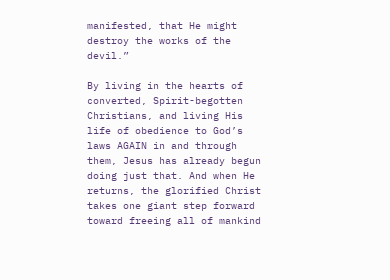manifested, that He might destroy the works of the devil.”

By living in the hearts of converted, Spirit-begotten Christians, and living His life of obedience to God’s laws AGAIN in and through them, Jesus has already begun doing just that. And when He returns, the glorified Christ takes one giant step forward toward freeing all of mankind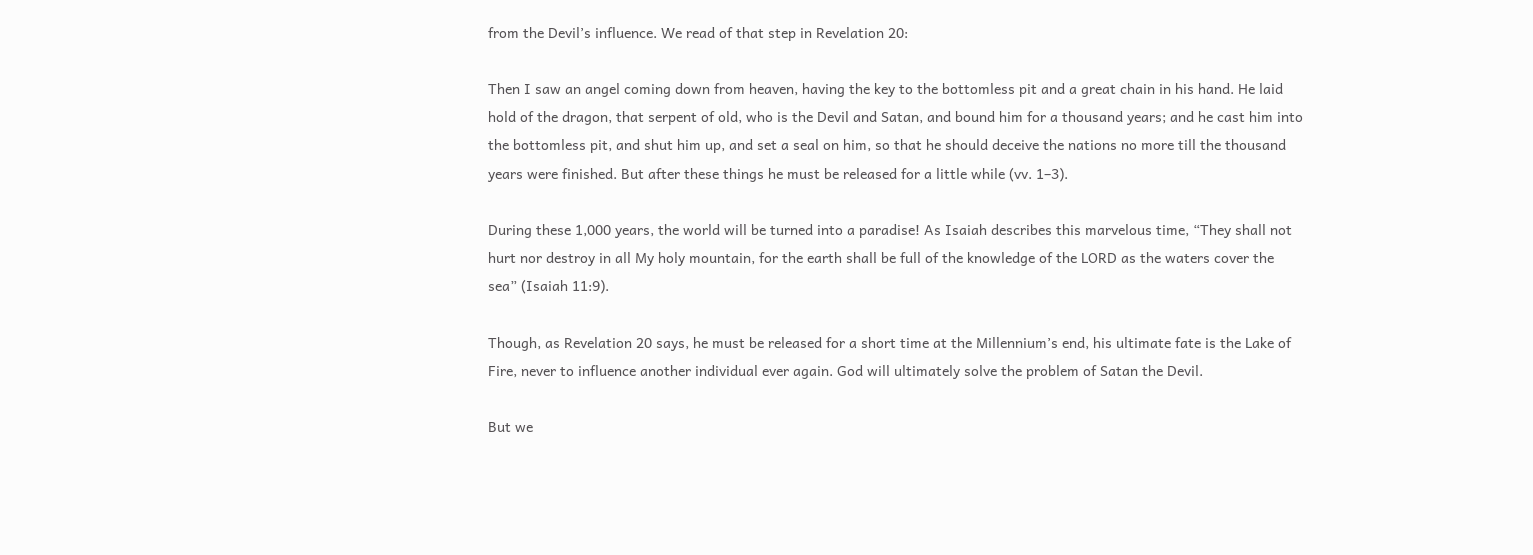from the Devil’s influence. We read of that step in Revelation 20:

Then I saw an angel coming down from heaven, having the key to the bottomless pit and a great chain in his hand. He laid hold of the dragon, that serpent of old, who is the Devil and Satan, and bound him for a thousand years; and he cast him into the bottomless pit, and shut him up, and set a seal on him, so that he should deceive the nations no more till the thousand years were finished. But after these things he must be released for a little while (vv. 1–3).

During these 1,000 years, the world will be turned into a paradise! As Isaiah describes this marvelous time, “They shall not hurt nor destroy in all My holy mountain, for the earth shall be full of the knowledge of the LORD as the waters cover the sea” (Isaiah 11:9).

Though, as Revelation 20 says, he must be released for a short time at the Millennium’s end, his ultimate fate is the Lake of Fire, never to influence another individual ever again. God will ultimately solve the problem of Satan the Devil.

But we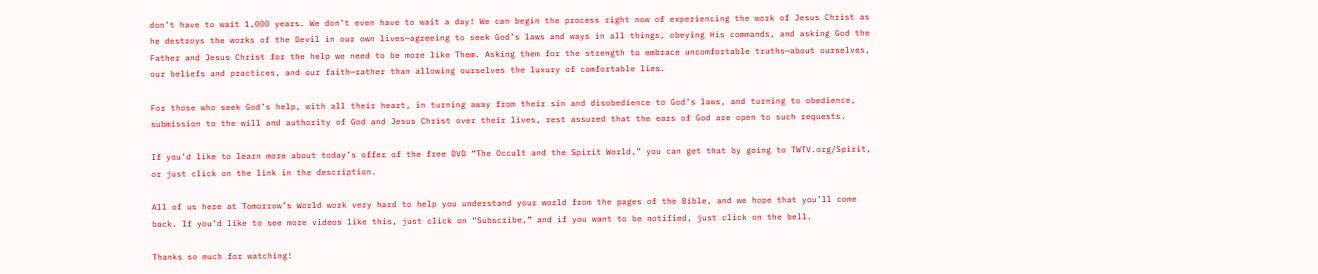don’t have to wait 1,000 years. We don’t even have to wait a day! We can begin the process right now of experiencing the work of Jesus Christ as he destroys the works of the Devil in our own lives—agreeing to seek God’s laws and ways in all things, obeying His commands, and asking God the Father and Jesus Christ for the help we need to be more like Them. Asking them for the strength to embrace uncomfortable truths—about ourselves, our beliefs and practices, and our faith—rather than allowing ourselves the luxury of comfortable lies.

For those who seek God’s help, with all their heart, in turning away from their sin and disobedience to God’s laws, and turning to obedience, submission to the will and authority of God and Jesus Christ over their lives, rest assured that the ears of God are open to such requests.

If you’d like to learn more about today’s offer of the free DVD “The Occult and the Spirit World,” you can get that by going to TWTV.org/Spirit, or just click on the link in the description.

All of us here at Tomorrow’s World work very hard to help you understand your world from the pages of the Bible, and we hope that you’ll come back. If you’d like to see more videos like this, just click on “Subscribe,” and if you want to be notified, just click on the bell.

Thanks so much for watching!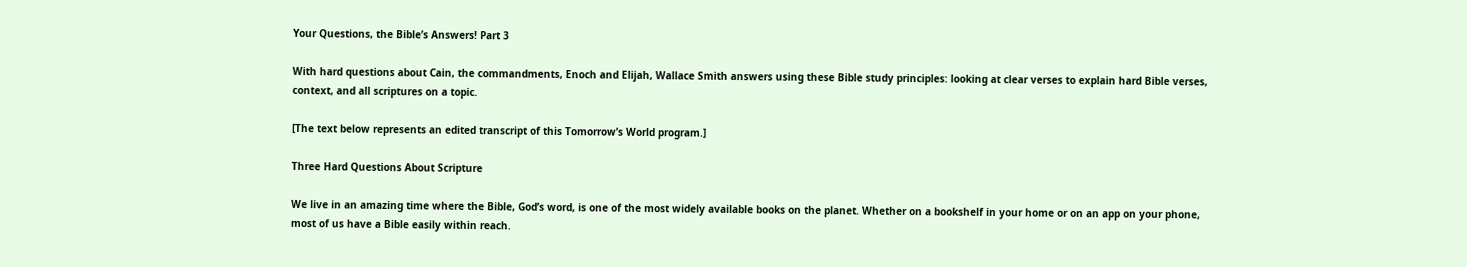Your Questions, the Bible’s Answers! Part 3

With hard questions about Cain, the commandments, Enoch and Elijah, Wallace Smith answers using these Bible study principles: looking at clear verses to explain hard Bible verses, context, and all scriptures on a topic.

[The text below represents an edited transcript of this Tomorrow’s World program.]

Three Hard Questions About Scripture

We live in an amazing time where the Bible, God’s word, is one of the most widely available books on the planet. Whether on a bookshelf in your home or on an app on your phone, most of us have a Bible easily within reach.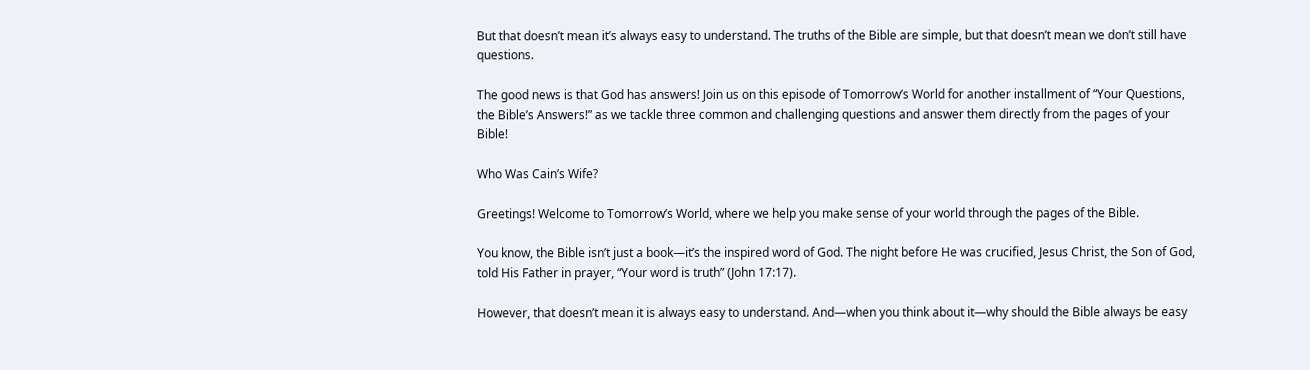But that doesn’t mean it’s always easy to understand. The truths of the Bible are simple, but that doesn’t mean we don’t still have questions.

The good news is that God has answers! Join us on this episode of Tomorrow’s World for another installment of “Your Questions, the Bible’s Answers!” as we tackle three common and challenging questions and answer them directly from the pages of your Bible!

Who Was Cain’s Wife?

Greetings! Welcome to Tomorrow’s World, where we help you make sense of your world through the pages of the Bible.

You know, the Bible isn’t just a book—it’s the inspired word of God. The night before He was crucified, Jesus Christ, the Son of God, told His Father in prayer, “Your word is truth” (John 17:17).

However, that doesn’t mean it is always easy to understand. And—when you think about it—why should the Bible always be easy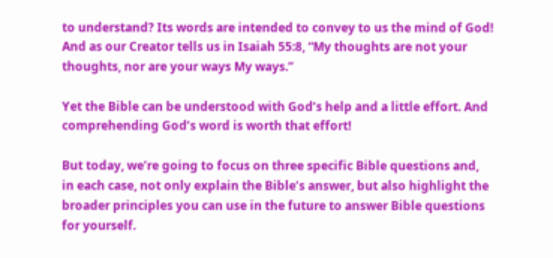to understand? Its words are intended to convey to us the mind of God! And as our Creator tells us in Isaiah 55:8, “My thoughts are not your thoughts, nor are your ways My ways.”

Yet the Bible can be understood with God’s help and a little effort. And comprehending God’s word is worth that effort!

But today, we’re going to focus on three specific Bible questions and, in each case, not only explain the Bible’s answer, but also highlight the broader principles you can use in the future to answer Bible questions for yourself.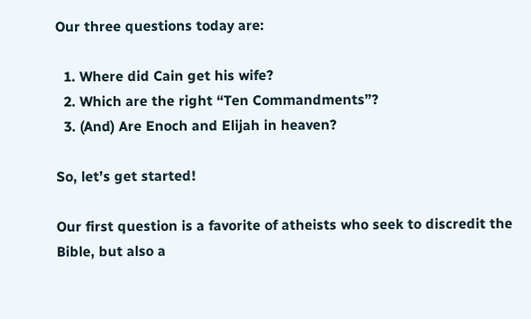Our three questions today are:

  1. Where did Cain get his wife?
  2. Which are the right “Ten Commandments”?
  3. (And) Are Enoch and Elijah in heaven?

So, let’s get started!

Our first question is a favorite of atheists who seek to discredit the Bible, but also a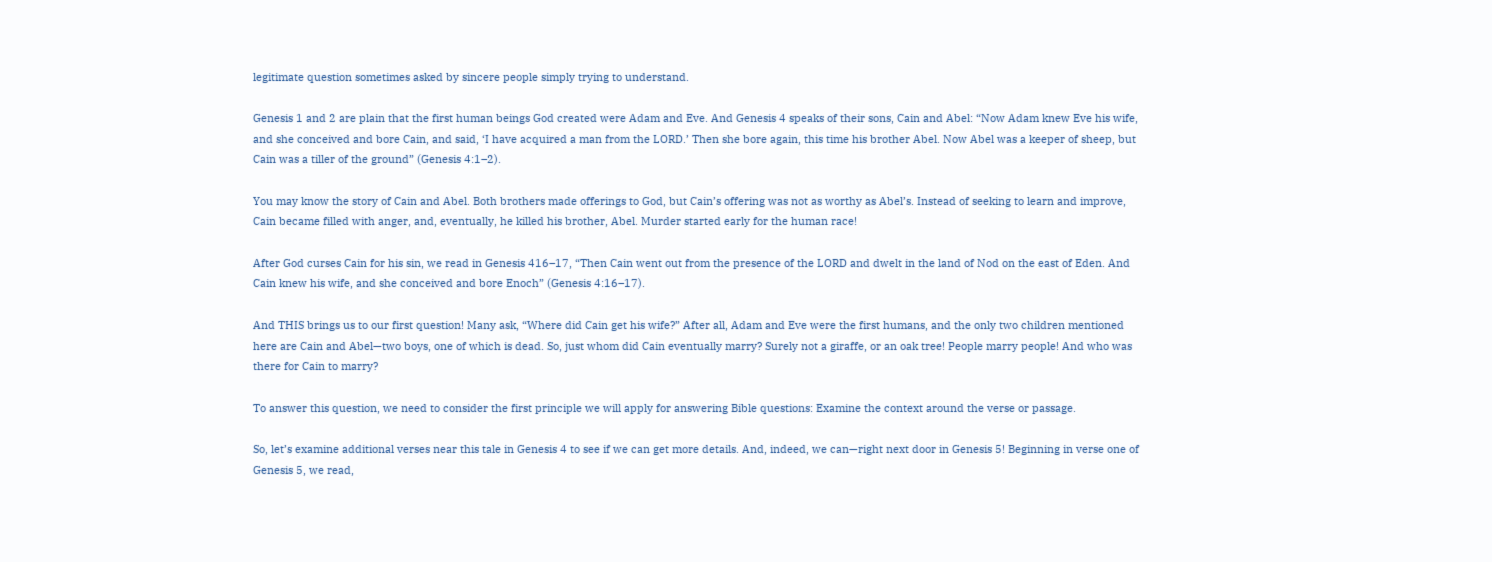legitimate question sometimes asked by sincere people simply trying to understand.

Genesis 1 and 2 are plain that the first human beings God created were Adam and Eve. And Genesis 4 speaks of their sons, Cain and Abel: “Now Adam knew Eve his wife, and she conceived and bore Cain, and said, ‘I have acquired a man from the LORD.’ Then she bore again, this time his brother Abel. Now Abel was a keeper of sheep, but Cain was a tiller of the ground” (Genesis 4:1–2).

You may know the story of Cain and Abel. Both brothers made offerings to God, but Cain’s offering was not as worthy as Abel’s. Instead of seeking to learn and improve, Cain became filled with anger, and, eventually, he killed his brother, Abel. Murder started early for the human race!

After God curses Cain for his sin, we read in Genesis 416–17, “Then Cain went out from the presence of the LORD and dwelt in the land of Nod on the east of Eden. And Cain knew his wife, and she conceived and bore Enoch” (Genesis 4:16–17).

And THIS brings us to our first question! Many ask, “Where did Cain get his wife?” After all, Adam and Eve were the first humans, and the only two children mentioned here are Cain and Abel—two boys, one of which is dead. So, just whom did Cain eventually marry? Surely not a giraffe, or an oak tree! People marry people! And who was there for Cain to marry?

To answer this question, we need to consider the first principle we will apply for answering Bible questions: Examine the context around the verse or passage.

So, let’s examine additional verses near this tale in Genesis 4 to see if we can get more details. And, indeed, we can—right next door in Genesis 5! Beginning in verse one of Genesis 5, we read,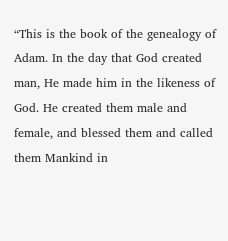“This is the book of the genealogy of Adam. In the day that God created man, He made him in the likeness of God. He created them male and female, and blessed them and called them Mankind in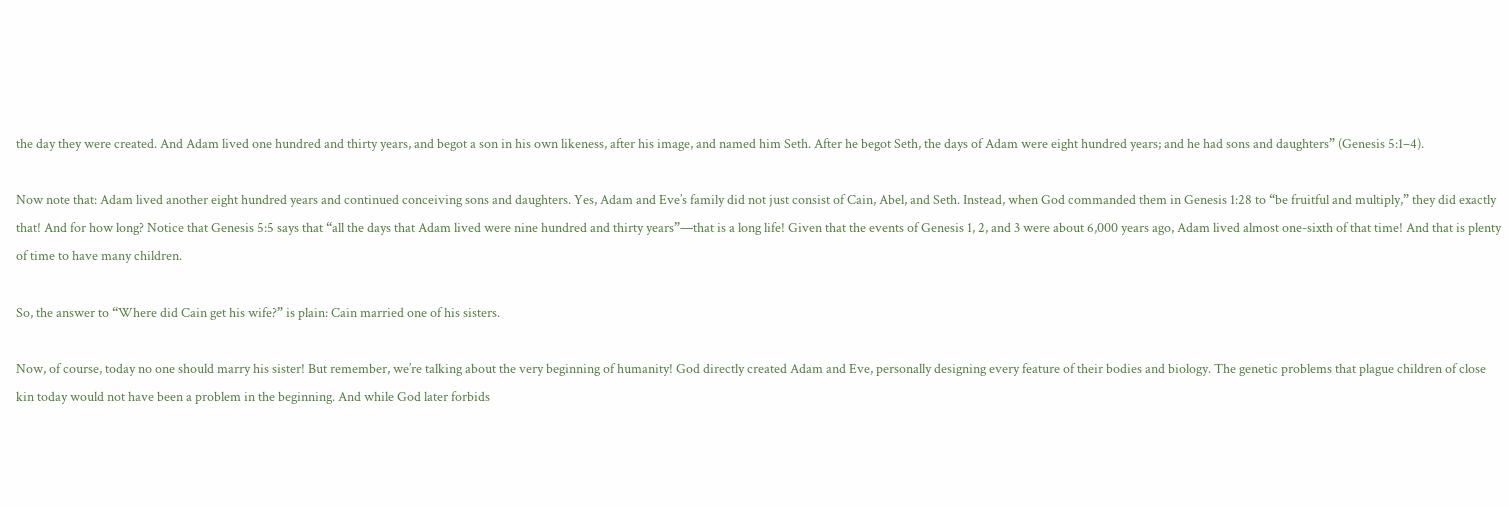the day they were created. And Adam lived one hundred and thirty years, and begot a son in his own likeness, after his image, and named him Seth. After he begot Seth, the days of Adam were eight hundred years; and he had sons and daughters” (Genesis 5:1–4).

Now note that: Adam lived another eight hundred years and continued conceiving sons and daughters. Yes, Adam and Eve’s family did not just consist of Cain, Abel, and Seth. Instead, when God commanded them in Genesis 1:28 to “be fruitful and multiply,” they did exactly that! And for how long? Notice that Genesis 5:5 says that “all the days that Adam lived were nine hundred and thirty years”—that is a long life! Given that the events of Genesis 1, 2, and 3 were about 6,000 years ago, Adam lived almost one-sixth of that time! And that is plenty of time to have many children.

So, the answer to “Where did Cain get his wife?” is plain: Cain married one of his sisters.

Now, of course, today no one should marry his sister! But remember, we’re talking about the very beginning of humanity! God directly created Adam and Eve, personally designing every feature of their bodies and biology. The genetic problems that plague children of close kin today would not have been a problem in the beginning. And while God later forbids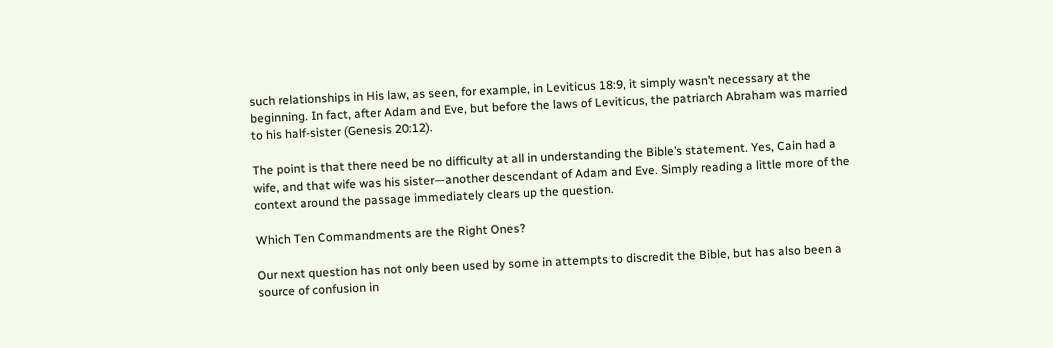such relationships in His law, as seen, for example, in Leviticus 18:9, it simply wasn’t necessary at the beginning. In fact, after Adam and Eve, but before the laws of Leviticus, the patriarch Abraham was married to his half-sister (Genesis 20:12).

The point is that there need be no difficulty at all in understanding the Bible’s statement. Yes, Cain had a wife, and that wife was his sister—another descendant of Adam and Eve. Simply reading a little more of the context around the passage immediately clears up the question.

Which Ten Commandments are the Right Ones?

Our next question has not only been used by some in attempts to discredit the Bible, but has also been a source of confusion in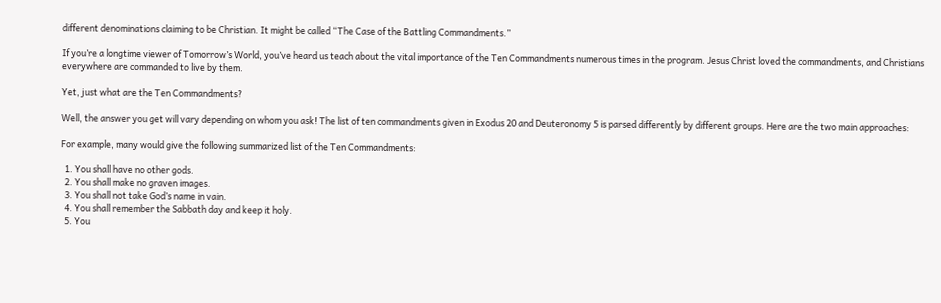different denominations claiming to be Christian. It might be called “The Case of the Battling Commandments.”

If you’re a longtime viewer of Tomorrow’s World, you’ve heard us teach about the vital importance of the Ten Commandments numerous times in the program. Jesus Christ loved the commandments, and Christians everywhere are commanded to live by them.

Yet, just what are the Ten Commandments?

Well, the answer you get will vary depending on whom you ask! The list of ten commandments given in Exodus 20 and Deuteronomy 5 is parsed differently by different groups. Here are the two main approaches:

For example, many would give the following summarized list of the Ten Commandments:

  1. You shall have no other gods.
  2. You shall make no graven images.
  3. You shall not take God’s name in vain.
  4. You shall remember the Sabbath day and keep it holy.
  5. You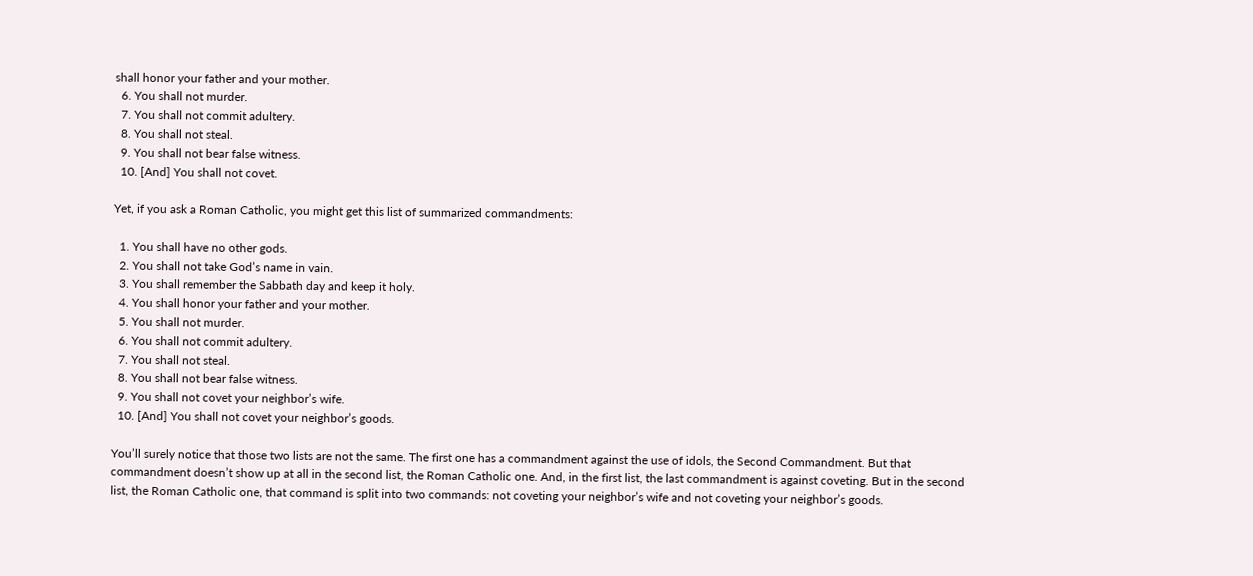shall honor your father and your mother.
  6. You shall not murder.
  7. You shall not commit adultery.
  8. You shall not steal.
  9. You shall not bear false witness.
  10. [And] You shall not covet.

Yet, if you ask a Roman Catholic, you might get this list of summarized commandments:

  1. You shall have no other gods.
  2. You shall not take God’s name in vain.
  3. You shall remember the Sabbath day and keep it holy.
  4. You shall honor your father and your mother.
  5. You shall not murder.
  6. You shall not commit adultery.
  7. You shall not steal.
  8. You shall not bear false witness.
  9. You shall not covet your neighbor’s wife.
  10. [And] You shall not covet your neighbor’s goods.

You’ll surely notice that those two lists are not the same. The first one has a commandment against the use of idols, the Second Commandment. But that commandment doesn’t show up at all in the second list, the Roman Catholic one. And, in the first list, the last commandment is against coveting. But in the second list, the Roman Catholic one, that command is split into two commands: not coveting your neighbor’s wife and not coveting your neighbor’s goods.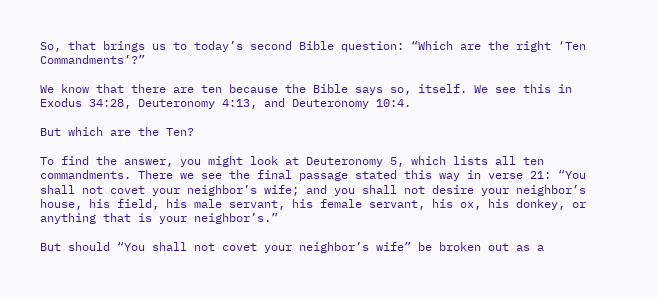So, that brings us to today’s second Bible question: “Which are the right ‘Ten Commandments’?”

We know that there are ten because the Bible says so, itself. We see this in Exodus 34:28, Deuteronomy 4:13, and Deuteronomy 10:4.

But which are the Ten?

To find the answer, you might look at Deuteronomy 5, which lists all ten commandments. There we see the final passage stated this way in verse 21: “You shall not covet your neighbor’s wife; and you shall not desire your neighbor’s house, his field, his male servant, his female servant, his ox, his donkey, or anything that is your neighbor’s.”

But should “You shall not covet your neighbor’s wife” be broken out as a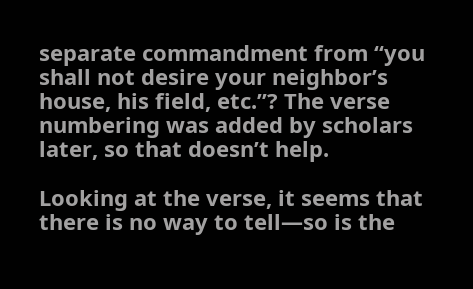separate commandment from “you shall not desire your neighbor’s house, his field, etc.”? The verse numbering was added by scholars later, so that doesn’t help.

Looking at the verse, it seems that there is no way to tell—so is the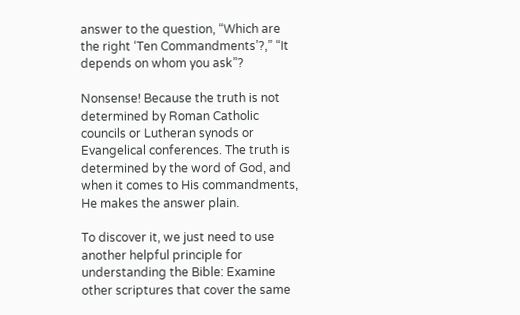answer to the question, “Which are the right ‘Ten Commandments’?,” “It depends on whom you ask”?

Nonsense! Because the truth is not determined by Roman Catholic councils or Lutheran synods or Evangelical conferences. The truth is determined by the word of God, and when it comes to His commandments, He makes the answer plain.

To discover it, we just need to use another helpful principle for understanding the Bible: Examine other scriptures that cover the same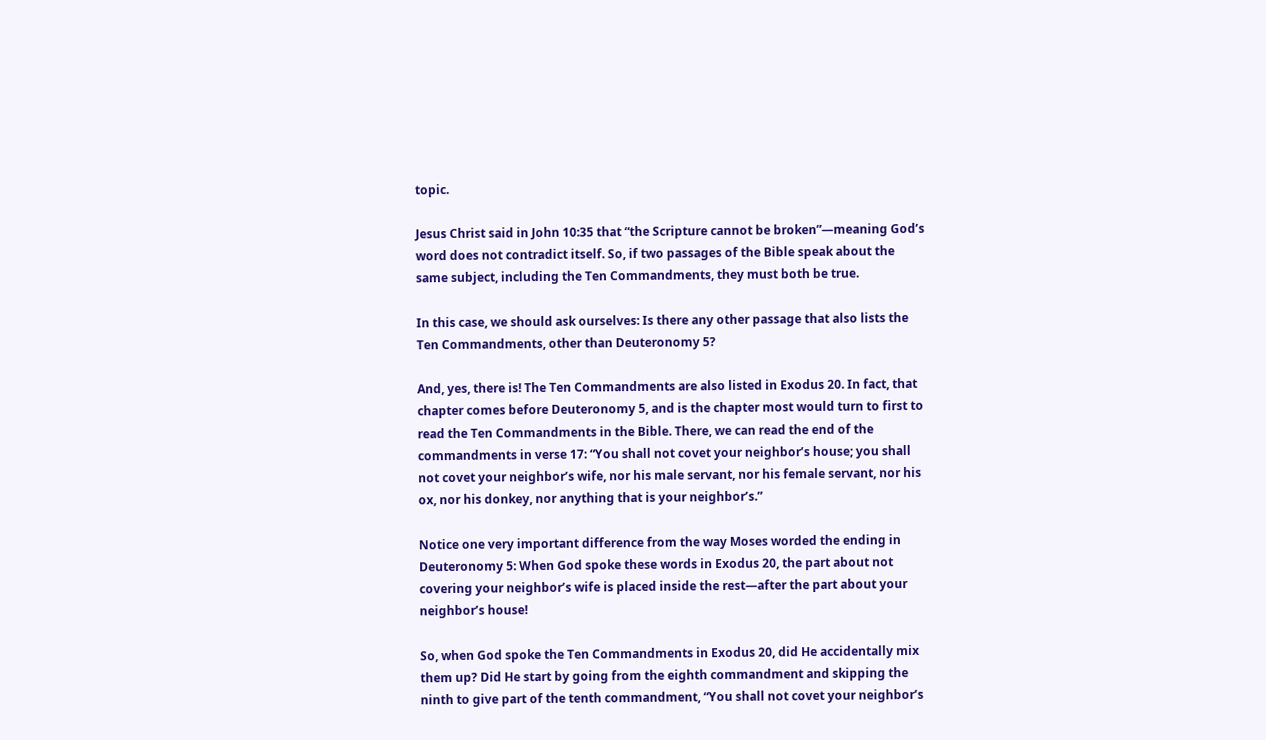topic.

Jesus Christ said in John 10:35 that “the Scripture cannot be broken”—meaning God’s word does not contradict itself. So, if two passages of the Bible speak about the same subject, including the Ten Commandments, they must both be true.

In this case, we should ask ourselves: Is there any other passage that also lists the Ten Commandments, other than Deuteronomy 5?

And, yes, there is! The Ten Commandments are also listed in Exodus 20. In fact, that chapter comes before Deuteronomy 5, and is the chapter most would turn to first to read the Ten Commandments in the Bible. There, we can read the end of the commandments in verse 17: “You shall not covet your neighbor’s house; you shall not covet your neighbor’s wife, nor his male servant, nor his female servant, nor his ox, nor his donkey, nor anything that is your neighbor’s.”

Notice one very important difference from the way Moses worded the ending in Deuteronomy 5: When God spoke these words in Exodus 20, the part about not covering your neighbor’s wife is placed inside the rest—after the part about your neighbor’s house!

So, when God spoke the Ten Commandments in Exodus 20, did He accidentally mix them up? Did He start by going from the eighth commandment and skipping the ninth to give part of the tenth commandment, “You shall not covet your neighbor’s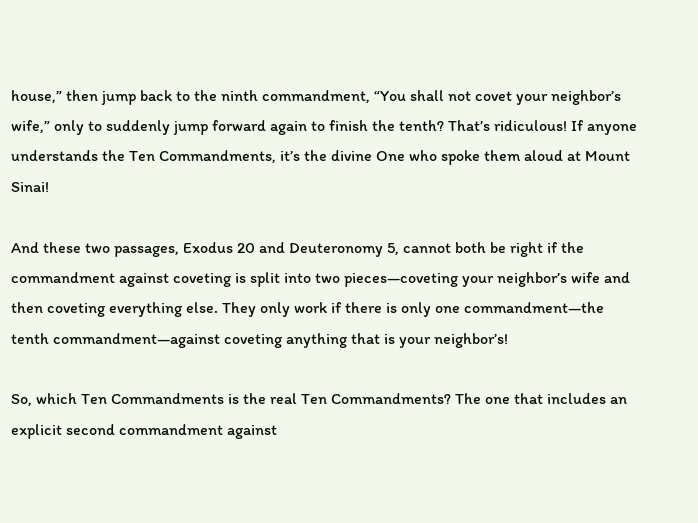house,” then jump back to the ninth commandment, “You shall not covet your neighbor’s wife,” only to suddenly jump forward again to finish the tenth? That’s ridiculous! If anyone understands the Ten Commandments, it’s the divine One who spoke them aloud at Mount Sinai!

And these two passages, Exodus 20 and Deuteronomy 5, cannot both be right if the commandment against coveting is split into two pieces—coveting your neighbor’s wife and then coveting everything else. They only work if there is only one commandment—the tenth commandment—against coveting anything that is your neighbor’s!

So, which Ten Commandments is the real Ten Commandments? The one that includes an explicit second commandment against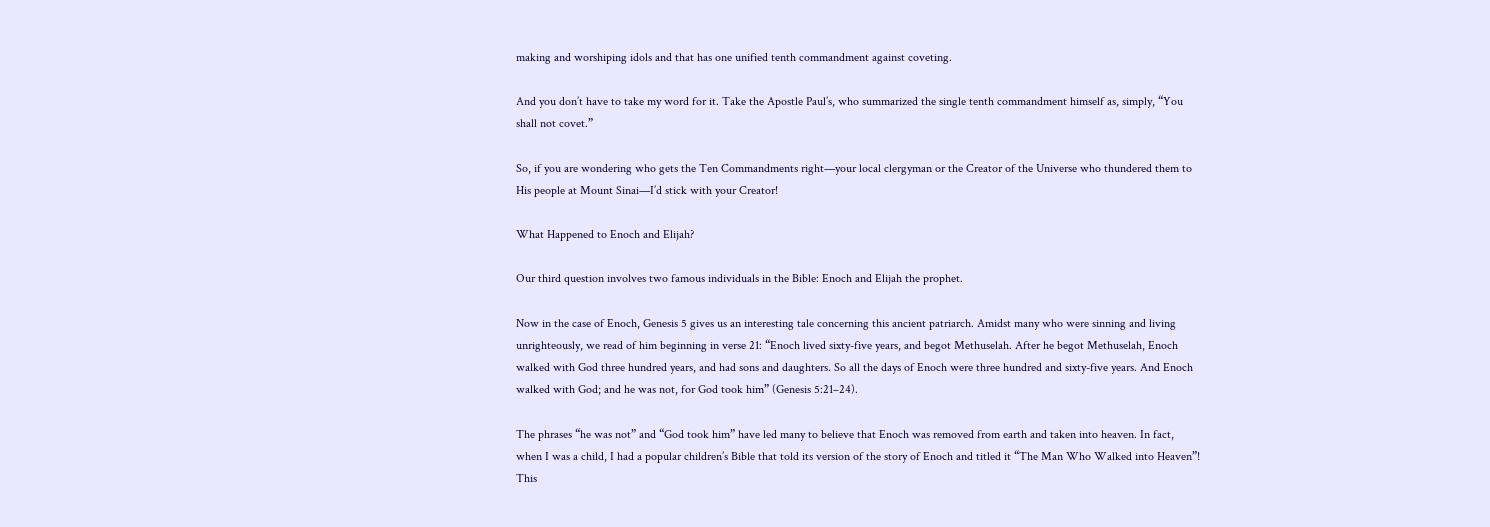making and worshiping idols and that has one unified tenth commandment against coveting.

And you don’t have to take my word for it. Take the Apostle Paul’s, who summarized the single tenth commandment himself as, simply, “You shall not covet.”

So, if you are wondering who gets the Ten Commandments right—your local clergyman or the Creator of the Universe who thundered them to His people at Mount Sinai—I’d stick with your Creator!

What Happened to Enoch and Elijah?

Our third question involves two famous individuals in the Bible: Enoch and Elijah the prophet.

Now in the case of Enoch, Genesis 5 gives us an interesting tale concerning this ancient patriarch. Amidst many who were sinning and living unrighteously, we read of him beginning in verse 21: “Enoch lived sixty-five years, and begot Methuselah. After he begot Methuselah, Enoch walked with God three hundred years, and had sons and daughters. So all the days of Enoch were three hundred and sixty-five years. And Enoch walked with God; and he was not, for God took him” (Genesis 5:21–24).

The phrases “he was not” and “God took him” have led many to believe that Enoch was removed from earth and taken into heaven. In fact, when I was a child, I had a popular children’s Bible that told its version of the story of Enoch and titled it “The Man Who Walked into Heaven”! This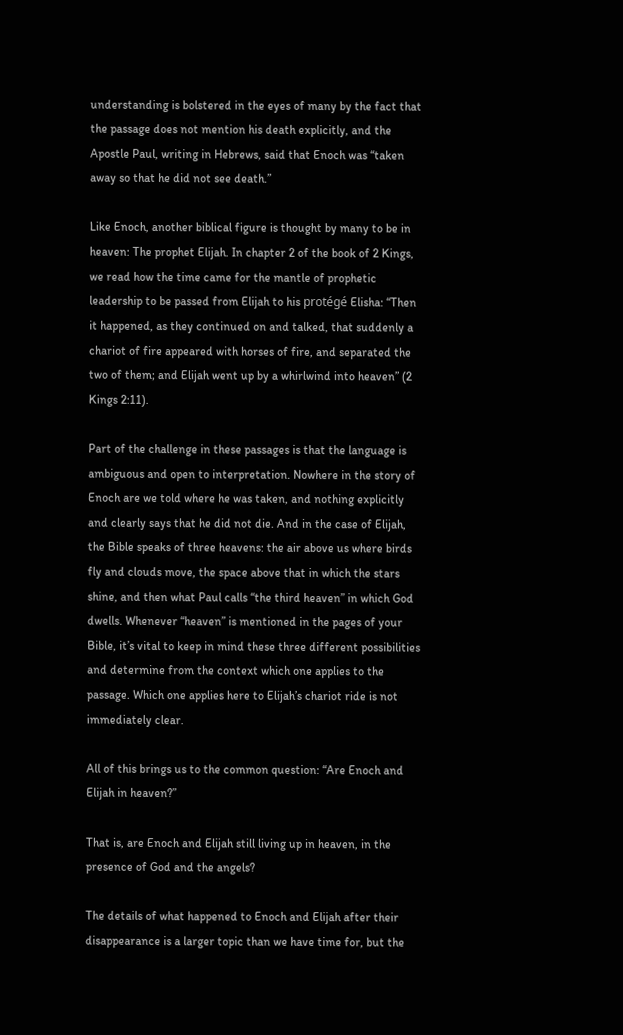understanding is bolstered in the eyes of many by the fact that the passage does not mention his death explicitly, and the Apostle Paul, writing in Hebrews, said that Enoch was “taken away so that he did not see death.”

Like Enoch, another biblical figure is thought by many to be in heaven: The prophet Elijah. In chapter 2 of the book of 2 Kings, we read how the time came for the mantle of prophetic leadership to be passed from Elijah to his protégé Elisha: “Then it happened, as they continued on and talked, that suddenly a chariot of fire appeared with horses of fire, and separated the two of them; and Elijah went up by a whirlwind into heaven” (2 Kings 2:11).

Part of the challenge in these passages is that the language is ambiguous and open to interpretation. Nowhere in the story of Enoch are we told where he was taken, and nothing explicitly and clearly says that he did not die. And in the case of Elijah, the Bible speaks of three heavens: the air above us where birds fly and clouds move, the space above that in which the stars shine, and then what Paul calls “the third heaven” in which God dwells. Whenever “heaven” is mentioned in the pages of your Bible, it’s vital to keep in mind these three different possibilities and determine from the context which one applies to the passage. Which one applies here to Elijah’s chariot ride is not immediately clear.

All of this brings us to the common question: “Are Enoch and Elijah in heaven?”

That is, are Enoch and Elijah still living up in heaven, in the presence of God and the angels?

The details of what happened to Enoch and Elijah after their disappearance is a larger topic than we have time for, but the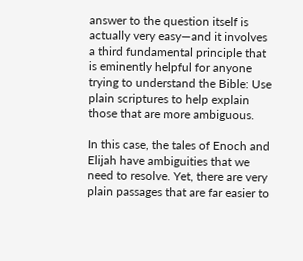answer to the question itself is actually very easy—and it involves a third fundamental principle that is eminently helpful for anyone trying to understand the Bible: Use plain scriptures to help explain those that are more ambiguous.

In this case, the tales of Enoch and Elijah have ambiguities that we need to resolve. Yet, there are very plain passages that are far easier to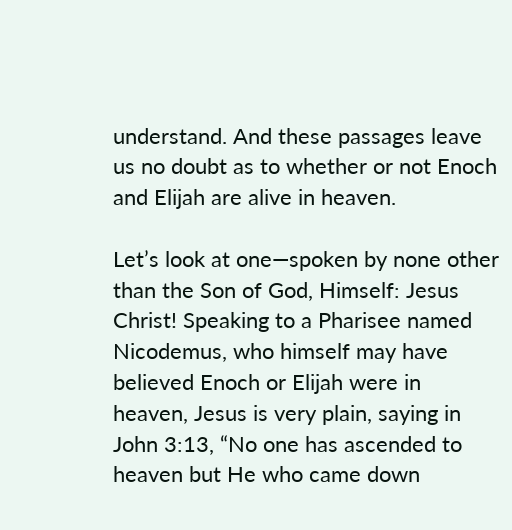understand. And these passages leave us no doubt as to whether or not Enoch and Elijah are alive in heaven.

Let’s look at one—spoken by none other than the Son of God, Himself: Jesus Christ! Speaking to a Pharisee named Nicodemus, who himself may have believed Enoch or Elijah were in heaven, Jesus is very plain, saying in John 3:13, “No one has ascended to heaven but He who came down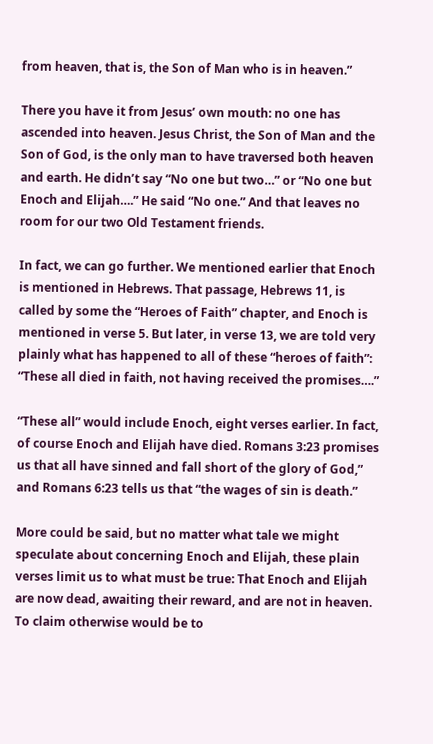from heaven, that is, the Son of Man who is in heaven.”

There you have it from Jesus’ own mouth: no one has ascended into heaven. Jesus Christ, the Son of Man and the Son of God, is the only man to have traversed both heaven and earth. He didn’t say “No one but two…” or “No one but Enoch and Elijah….” He said “No one.” And that leaves no room for our two Old Testament friends.

In fact, we can go further. We mentioned earlier that Enoch is mentioned in Hebrews. That passage, Hebrews 11, is called by some the “Heroes of Faith” chapter, and Enoch is mentioned in verse 5. But later, in verse 13, we are told very plainly what has happened to all of these “heroes of faith”: “These all died in faith, not having received the promises….”

“These all” would include Enoch, eight verses earlier. In fact, of course Enoch and Elijah have died. Romans 3:23 promises us that all have sinned and fall short of the glory of God,” and Romans 6:23 tells us that “the wages of sin is death.”

More could be said, but no matter what tale we might speculate about concerning Enoch and Elijah, these plain verses limit us to what must be true: That Enoch and Elijah are now dead, awaiting their reward, and are not in heaven. To claim otherwise would be to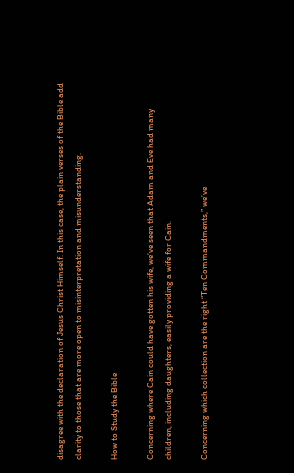disagree with the declaration of Jesus Christ Himself. In this case, the plain verses of the Bible add clarity to those that are more open to misinterpretation and misunderstanding.

How to Study the Bible

Concerning where Cain could have gotten his wife, we’ve seen that Adam and Eve had many children, including daughters, easily providing a wife for Cain.

Concerning which collection are the right “Ten Commandments,” we’ve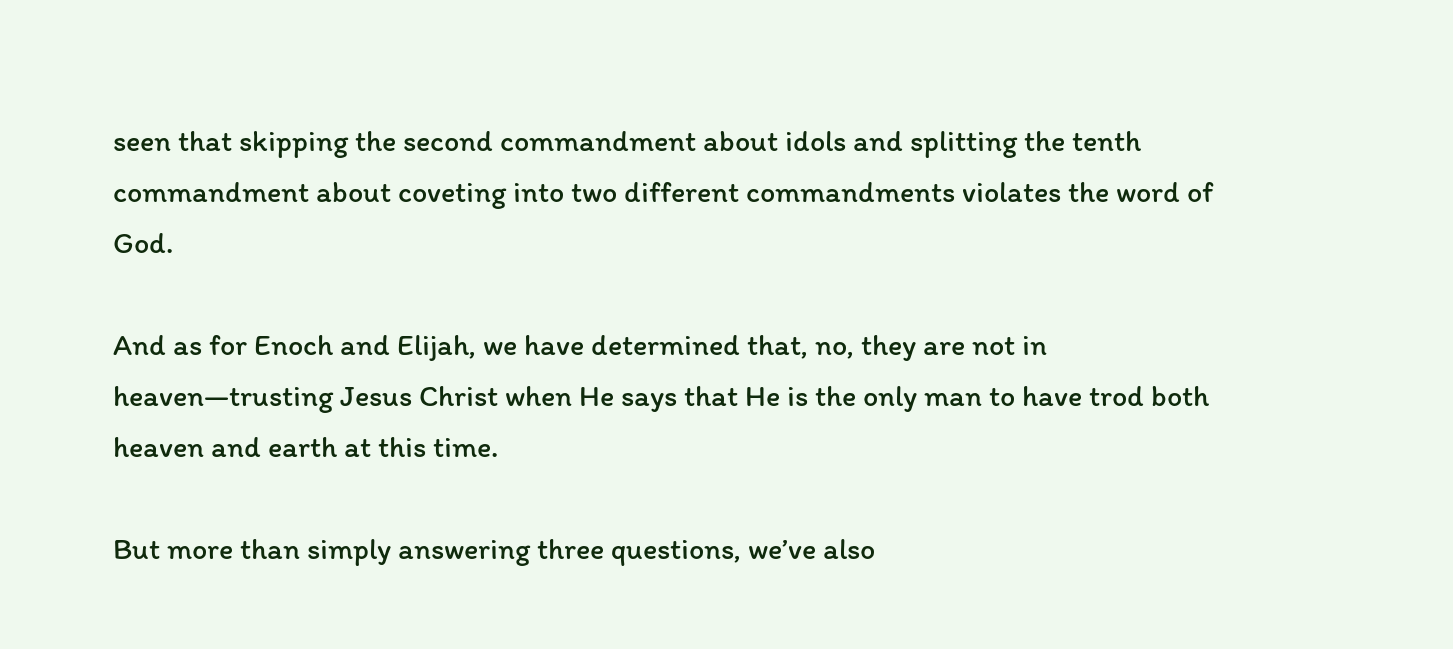seen that skipping the second commandment about idols and splitting the tenth commandment about coveting into two different commandments violates the word of God.

And as for Enoch and Elijah, we have determined that, no, they are not in heaven—trusting Jesus Christ when He says that He is the only man to have trod both heaven and earth at this time.

But more than simply answering three questions, we’ve also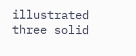illustrated three solid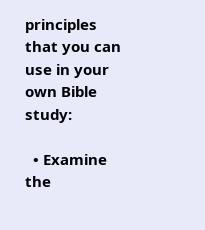principles that you can use in your own Bible study:

  • Examine the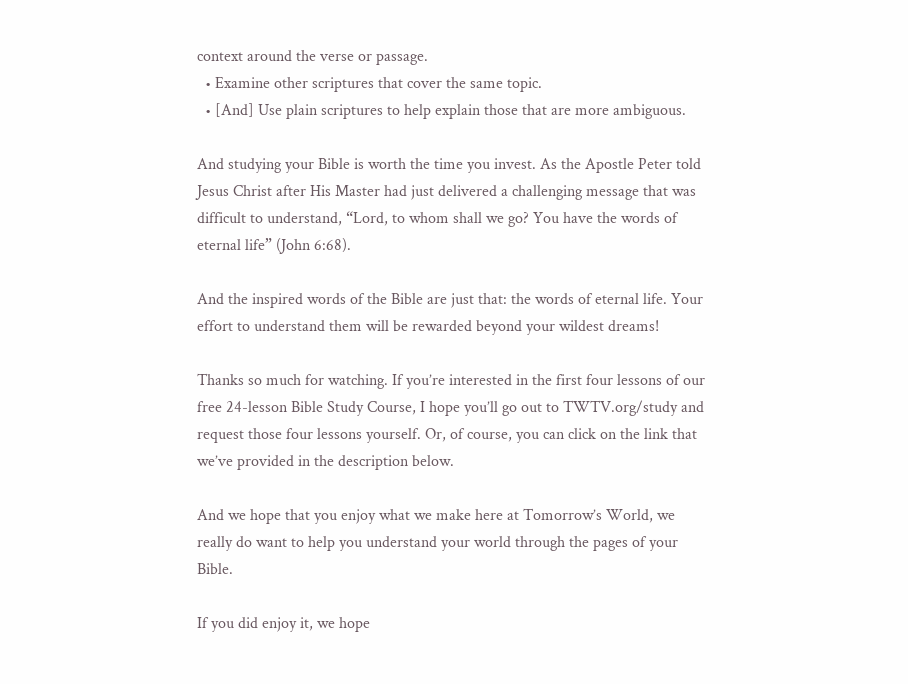context around the verse or passage.
  • Examine other scriptures that cover the same topic.
  • [And] Use plain scriptures to help explain those that are more ambiguous.

And studying your Bible is worth the time you invest. As the Apostle Peter told Jesus Christ after His Master had just delivered a challenging message that was difficult to understand, “Lord, to whom shall we go? You have the words of eternal life” (John 6:68).

And the inspired words of the Bible are just that: the words of eternal life. Your effort to understand them will be rewarded beyond your wildest dreams!

Thanks so much for watching. If you’re interested in the first four lessons of our free 24-lesson Bible Study Course, I hope you’ll go out to TWTV.org/study and request those four lessons yourself. Or, of course, you can click on the link that we’ve provided in the description below.

And we hope that you enjoy what we make here at Tomorrow’s World, we really do want to help you understand your world through the pages of your Bible.

If you did enjoy it, we hope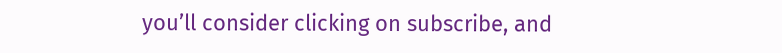you’ll consider clicking on subscribe, and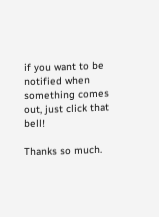if you want to be notified when something comes out, just click that bell!

Thanks so much.